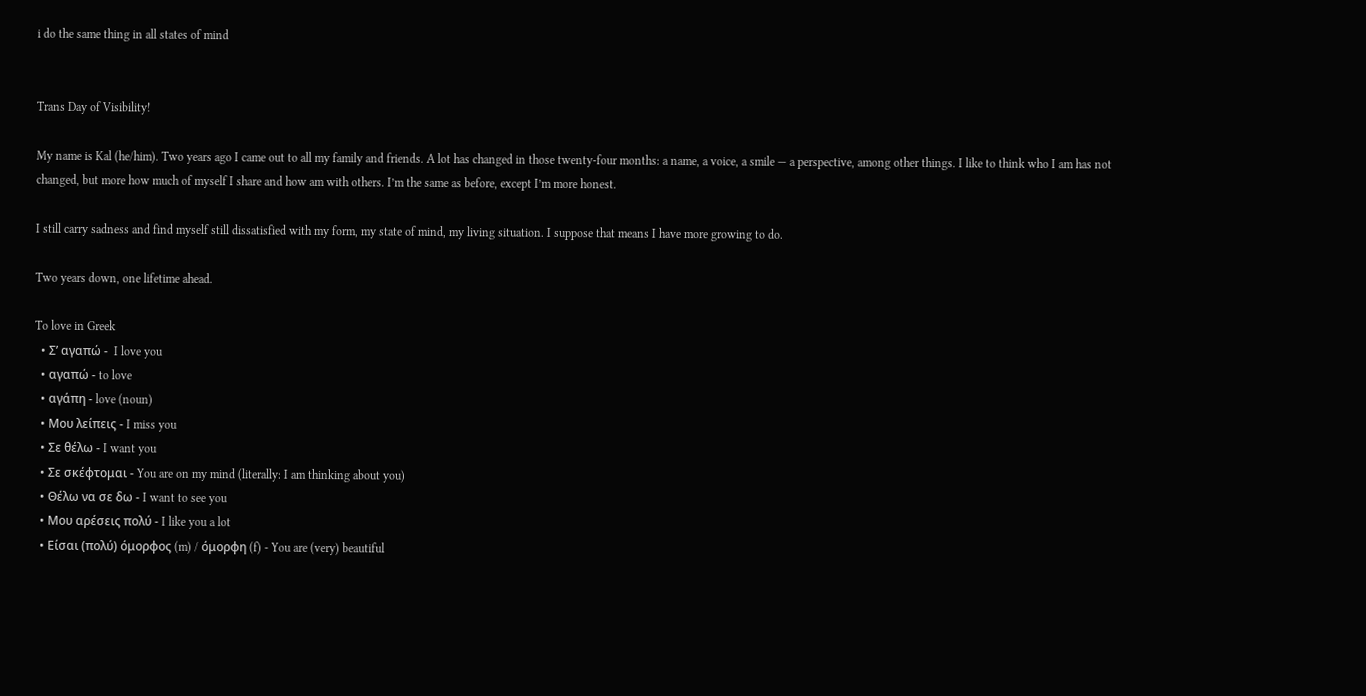i do the same thing in all states of mind


Trans Day of Visibility!

My name is Kal (he/him). Two years ago I came out to all my family and friends. A lot has changed in those twenty-four months: a name, a voice, a smile — a perspective, among other things. I like to think who I am has not changed, but more how much of myself I share and how am with others. I’m the same as before, except I’m more honest.

I still carry sadness and find myself still dissatisfied with my form, my state of mind, my living situation. I suppose that means I have more growing to do.

Two years down, one lifetime ahead.

To love in Greek
  • Σ’ αγαπώ -  I love you
  • αγαπώ - to love
  • αγάπη - love (noun)
  • Μου λείπεις - I miss you
  • Σε θέλω - I want you
  • Σε σκέφτομαι - You are on my mind (literally: I am thinking about you)
  • Θέλω να σε δω - I want to see you
  • Μου αρέσεις πολύ - I like you a lot
  • Είσαι (πολύ) όμορφος (m) / όμορφη (f) - You are (very) beautiful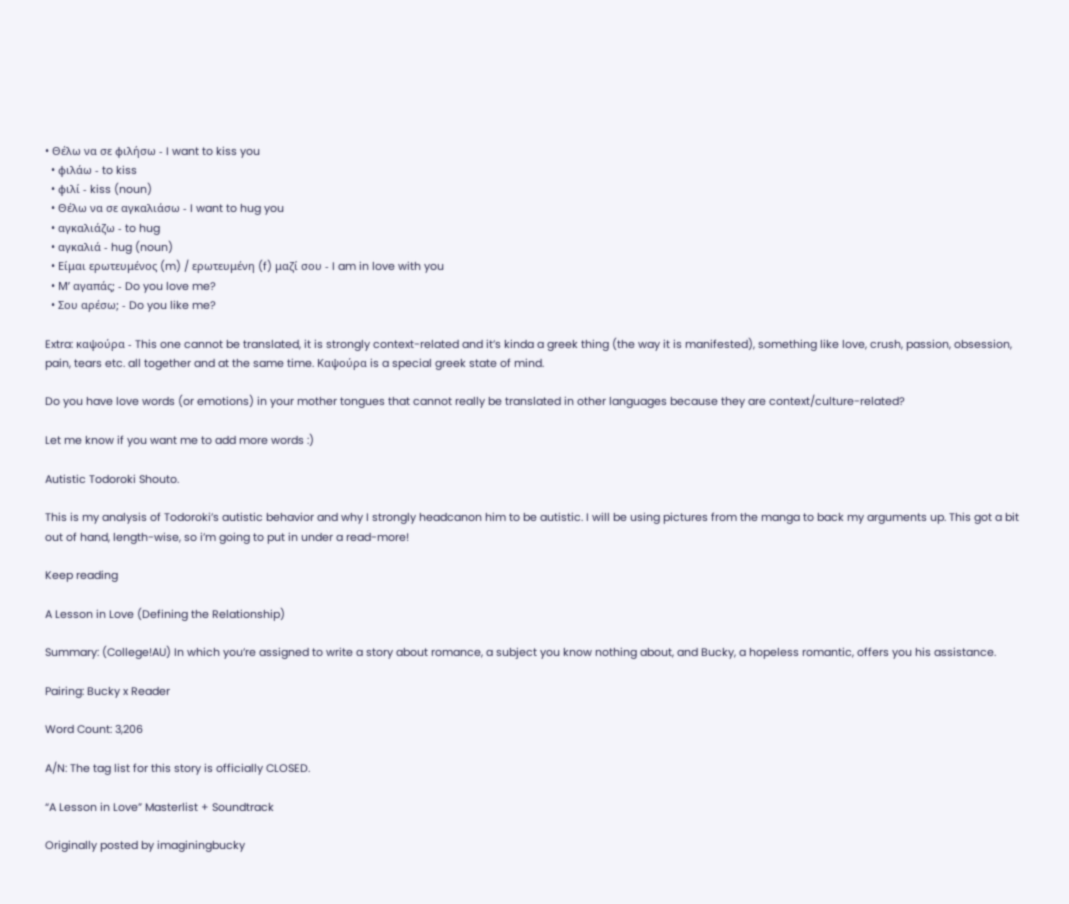• Θέλω να σε φιλήσω - I want to kiss you
  • φιλάω - to kiss
  • φιλί - kiss (noun)
  • Θέλω να σε αγκαλιάσω - I want to hug you
  • αγκαλιάζω - to hug
  • αγκαλιά - hug (noun)
  • Είμαι ερωτευμένος (m) / ερωτευμένη (f) μαζί σου - I am in love with you
  • Μ’ αγαπάς; - Do you love me?
  • Σου αρέσω; - Do you like me?

Extra: καψούρα - This one cannot be translated, it is strongly context-related and it’s kinda a greek thing (the way it is manifested), something like love, crush, passion, obsession, pain, tears etc. all together and at the same time. Καψούρα is a special greek state of mind.

Do you have love words (or emotions) in your mother tongues that cannot really be translated in other languages because they are context/culture-related?

Let me know if you want me to add more words :)

Autistic Todoroki Shouto.

This is my analysis of Todoroki’s autistic behavior and why I strongly headcanon him to be autistic. I will be using pictures from the manga to back my arguments up. This got a bit out of hand, length-wise, so i’m going to put in under a read-more!

Keep reading

A Lesson in Love (Defining the Relationship)

Summary: (College!AU) In which you’re assigned to write a story about romance, a subject you know nothing about, and Bucky, a hopeless romantic, offers you his assistance.

Pairing: Bucky x Reader

Word Count: 3,206

A/N: The tag list for this story is officially CLOSED.

“A Lesson in Love” Masterlist + Soundtrack

Originally posted by imaginingbucky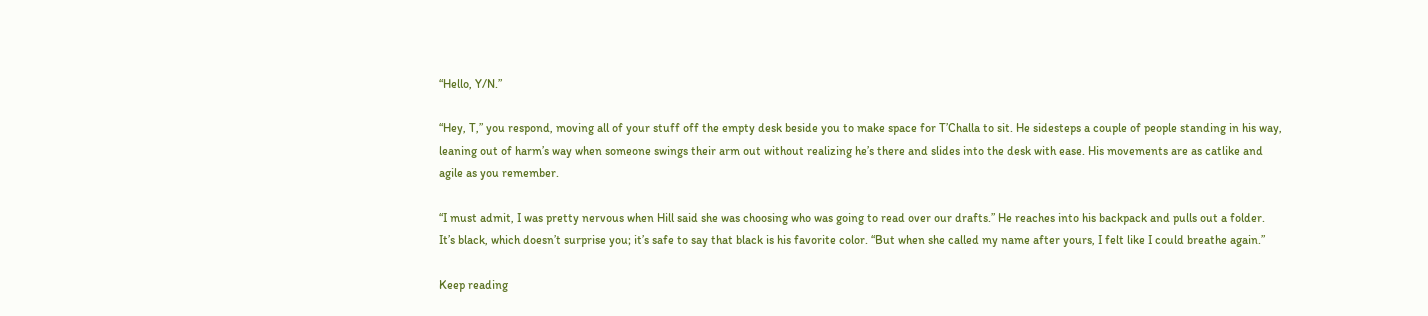“Hello, Y/N.”

“Hey, T,” you respond, moving all of your stuff off the empty desk beside you to make space for T’Challa to sit. He sidesteps a couple of people standing in his way, leaning out of harm’s way when someone swings their arm out without realizing he’s there and slides into the desk with ease. His movements are as catlike and agile as you remember.

“I must admit, I was pretty nervous when Hill said she was choosing who was going to read over our drafts.” He reaches into his backpack and pulls out a folder. It’s black, which doesn’t surprise you; it’s safe to say that black is his favorite color. “But when she called my name after yours, I felt like I could breathe again.”

Keep reading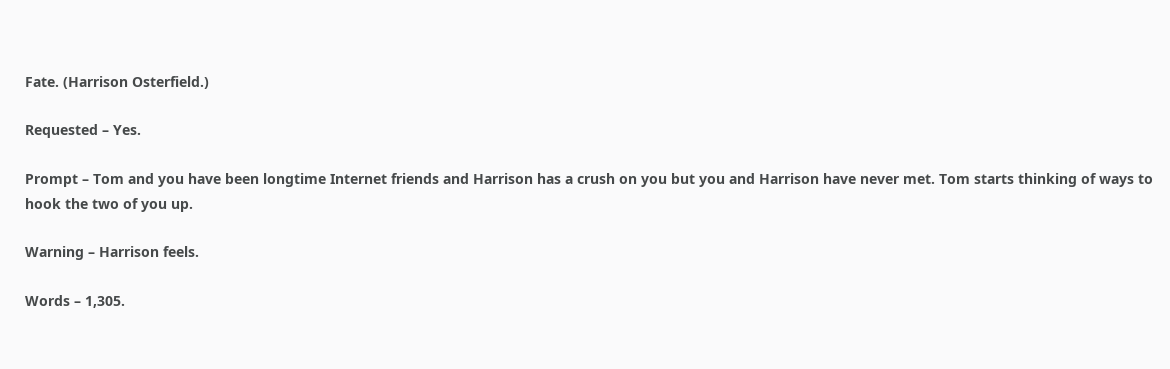Fate. (Harrison Osterfield.)

Requested – Yes.

Prompt – Tom and you have been longtime Internet friends and Harrison has a crush on you but you and Harrison have never met. Tom starts thinking of ways to hook the two of you up.

Warning – Harrison feels.

Words – 1,305.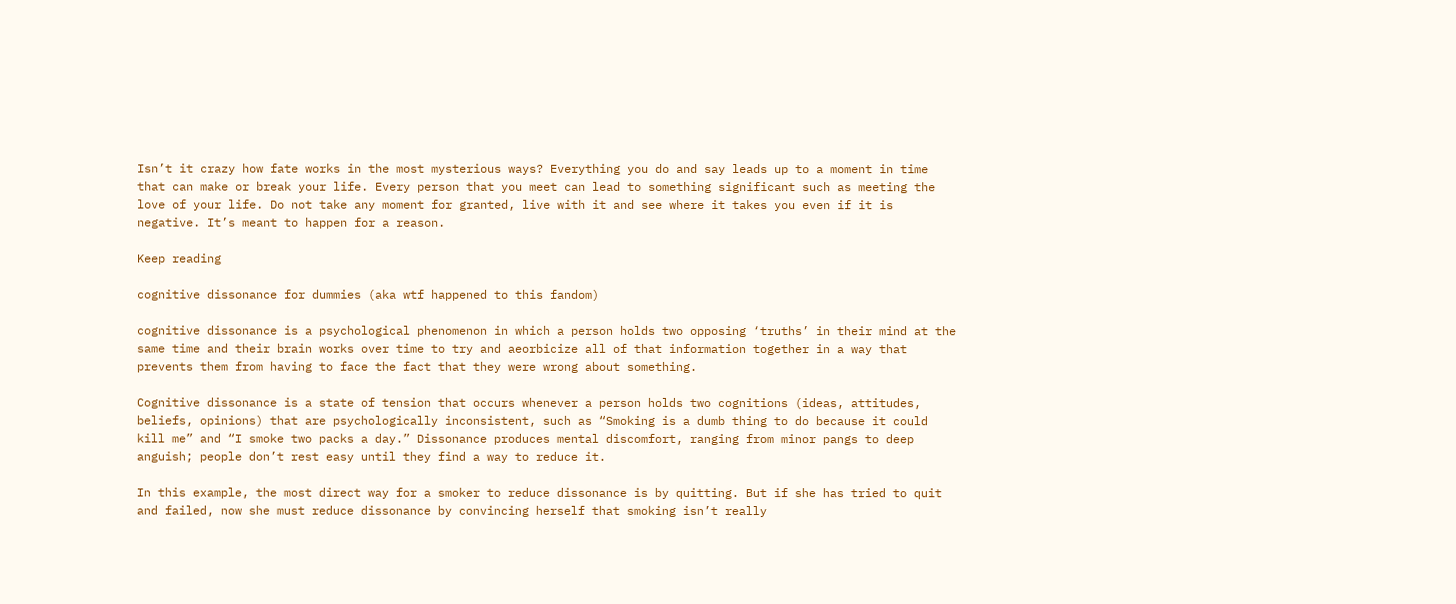Isn’t it crazy how fate works in the most mysterious ways? Everything you do and say leads up to a moment in time that can make or break your life. Every person that you meet can lead to something significant such as meeting the love of your life. Do not take any moment for granted, live with it and see where it takes you even if it is negative. It’s meant to happen for a reason.

Keep reading

cognitive dissonance for dummies (aka wtf happened to this fandom)

cognitive dissonance is a psychological phenomenon in which a person holds two opposing ‘truths’ in their mind at the same time and their brain works over time to try and aeorbicize all of that information together in a way that prevents them from having to face the fact that they were wrong about something.

Cognitive dissonance is a state of tension that occurs whenever a person holds two cognitions (ideas, attitudes, beliefs, opinions) that are psychologically inconsistent, such as “Smoking is a dumb thing to do because it could kill me” and “I smoke two packs a day.” Dissonance produces mental discomfort, ranging from minor pangs to deep anguish; people don’t rest easy until they find a way to reduce it.

In this example, the most direct way for a smoker to reduce dissonance is by quitting. But if she has tried to quit and failed, now she must reduce dissonance by convincing herself that smoking isn’t really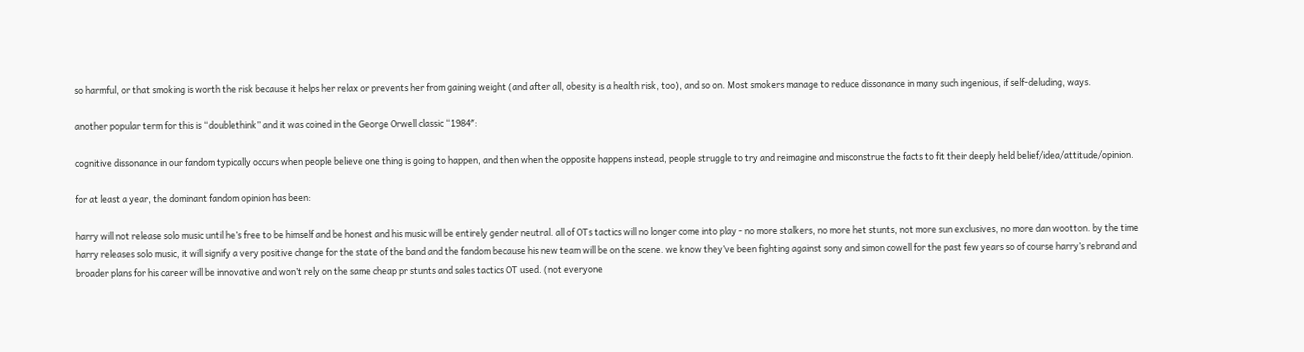so harmful, or that smoking is worth the risk because it helps her relax or prevents her from gaining weight (and after all, obesity is a health risk, too), and so on. Most smokers manage to reduce dissonance in many such ingenious, if self-deluding, ways.

another popular term for this is “doublethink” and it was coined in the George Orwell classic “1984″:

cognitive dissonance in our fandom typically occurs when people believe one thing is going to happen, and then when the opposite happens instead, people struggle to try and reimagine and misconstrue the facts to fit their deeply held belief/idea/attitude/opinion.

for at least a year, the dominant fandom opinion has been:

harry will not release solo music until he’s free to be himself and be honest and his music will be entirely gender neutral. all of OTs tactics will no longer come into play - no more stalkers, no more het stunts, not more sun exclusives, no more dan wootton. by the time harry releases solo music, it will signify a very positive change for the state of the band and the fandom because his new team will be on the scene. we know they’ve been fighting against sony and simon cowell for the past few years so of course harry’s rebrand and broader plans for his career will be innovative and won’t rely on the same cheap pr stunts and sales tactics OT used. (not everyone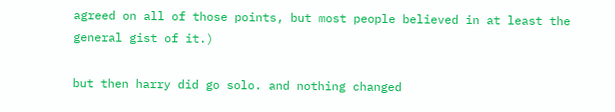agreed on all of those points, but most people believed in at least the general gist of it.)

but then harry did go solo. and nothing changed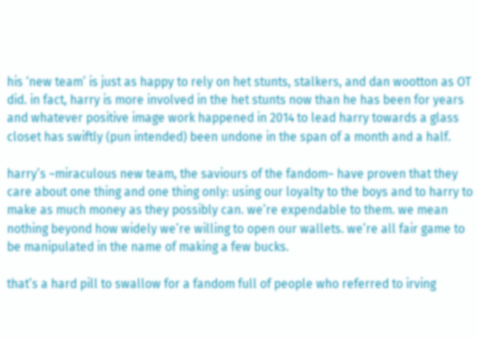his ‘new team’ is just as happy to rely on het stunts, stalkers, and dan wootton as OT did. in fact, harry is more involved in the het stunts now than he has been for years and whatever positive image work happened in 2014 to lead harry towards a glass closet has swiftly (pun intended) been undone in the span of a month and a half.

harry’s ~miraculous new team, the saviours of the fandom~ have proven that they care about one thing and one thing only: using our loyalty to the boys and to harry to make as much money as they possibly can. we’re expendable to them. we mean nothing beyond how widely we’re willing to open our wallets. we’re all fair game to be manipulated in the name of making a few bucks.

that’s a hard pill to swallow for a fandom full of people who referred to irving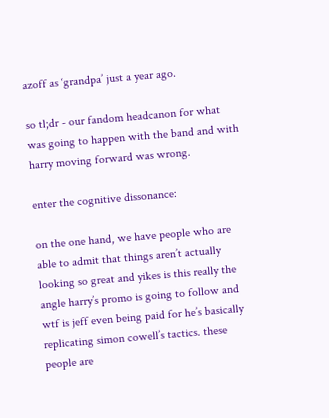azoff as ‘grandpa’ just a year ago.

so tl;dr - our fandom headcanon for what was going to happen with the band and with harry moving forward was wrong.

enter the cognitive dissonance:

on the one hand, we have people who are able to admit that things aren’t actually looking so great and yikes is this really the angle harry’s promo is going to follow and wtf is jeff even being paid for he’s basically replicating simon cowell’s tactics. these people are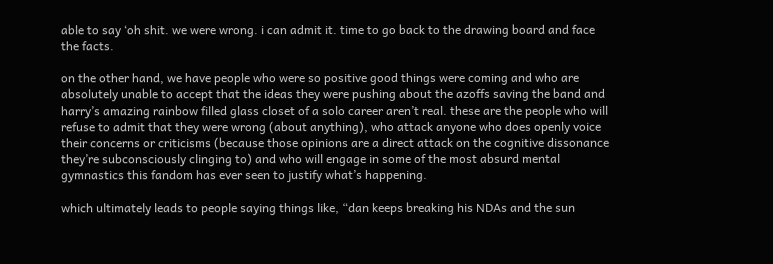able to say ‘oh shit. we were wrong. i can admit it. time to go back to the drawing board and face the facts.

on the other hand, we have people who were so positive good things were coming and who are absolutely unable to accept that the ideas they were pushing about the azoffs saving the band and harry’s amazing rainbow filled glass closet of a solo career aren’t real. these are the people who will refuse to admit that they were wrong (about anything), who attack anyone who does openly voice their concerns or criticisms (because those opinions are a direct attack on the cognitive dissonance they’re subconsciously clinging to) and who will engage in some of the most absurd mental gymnastics this fandom has ever seen to justify what’s happening.

which ultimately leads to people saying things like, “dan keeps breaking his NDAs and the sun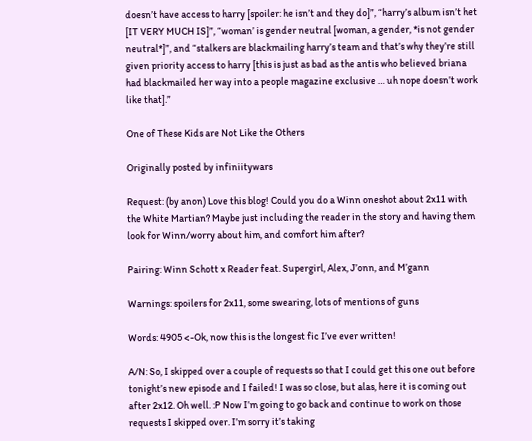doesn’t have access to harry [spoiler: he isn’t and they do]”, “harry’s album isn’t het [IT VERY MUCH IS]”, “woman’ is gender neutral [woman, a gender, *is not gender neutral*]”, and “stalkers are blackmailing harry’s team and that’s why they’re still given priority access to harry [this is just as bad as the antis who believed briana had blackmailed her way into a people magazine exclusive … uh nope doesn’t work like that].”

One of These Kids are Not Like the Others

Originally posted by infiniitywars

Request: (by anon) Love this blog! Could you do a Winn oneshot about 2x11 with the White Martian? Maybe just including the reader in the story and having them look for Winn/worry about him, and comfort him after?

Pairing: Winn Schott x Reader feat. Supergirl, Alex, J’onn, and M’gann

Warnings: spoilers for 2x11, some swearing, lots of mentions of guns

Words: 4905 <-Ok, now this is the longest fic I’ve ever written!

A/N: So, I skipped over a couple of requests so that I could get this one out before tonight’s new episode and I failed! I was so close, but alas, here it is coming out after 2x12. Oh well. :P Now I’m going to go back and continue to work on those requests I skipped over. I’m sorry it’s taking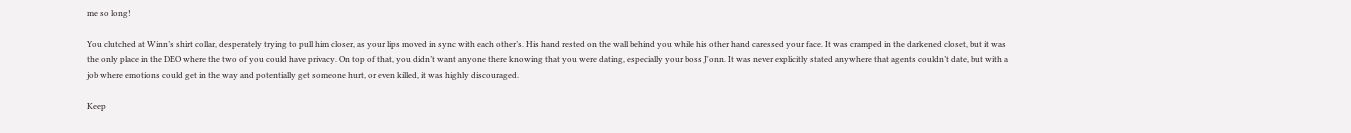me so long!

You clutched at Winn’s shirt collar, desperately trying to pull him closer, as your lips moved in sync with each other’s. His hand rested on the wall behind you while his other hand caressed your face. It was cramped in the darkened closet, but it was the only place in the DEO where the two of you could have privacy. On top of that, you didn’t want anyone there knowing that you were dating, especially your boss J'onn. It was never explicitly stated anywhere that agents couldn’t date, but with a job where emotions could get in the way and potentially get someone hurt, or even killed, it was highly discouraged.

Keep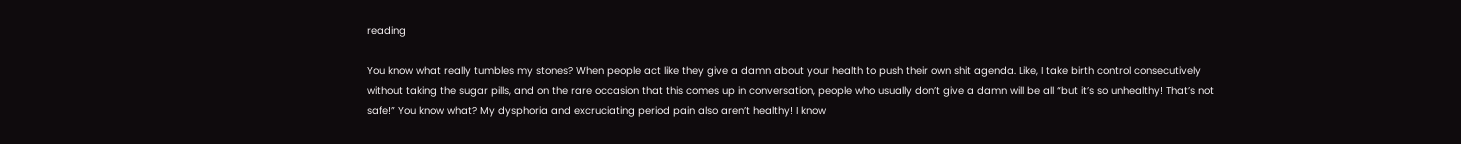reading

You know what really tumbles my stones? When people act like they give a damn about your health to push their own shit agenda. Like, I take birth control consecutively without taking the sugar pills, and on the rare occasion that this comes up in conversation, people who usually don’t give a damn will be all “but it’s so unhealthy! That’s not safe!” You know what? My dysphoria and excruciating period pain also aren’t healthy! I know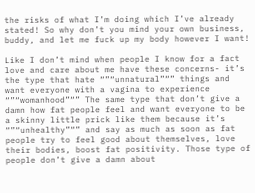the risks of what I’m doing which I’ve already stated! So why don’t you mind your own business, buddy, and let me fuck up my body however I want!

Like I don’t mind when people I know for a fact love and care about me have these concerns- it’s the type that hate “”“unnatural”“” things and want everyone with a vagina to experience “”“womanhood”“” The same type that don’t give a damn how fat people feel and want everyone to be a skinny little prick like them because it’s “”“unhealthy”“” and say as much as soon as fat people try to feel good about themselves, love their bodies, boost fat positivity. Those type of people don’t give a damn about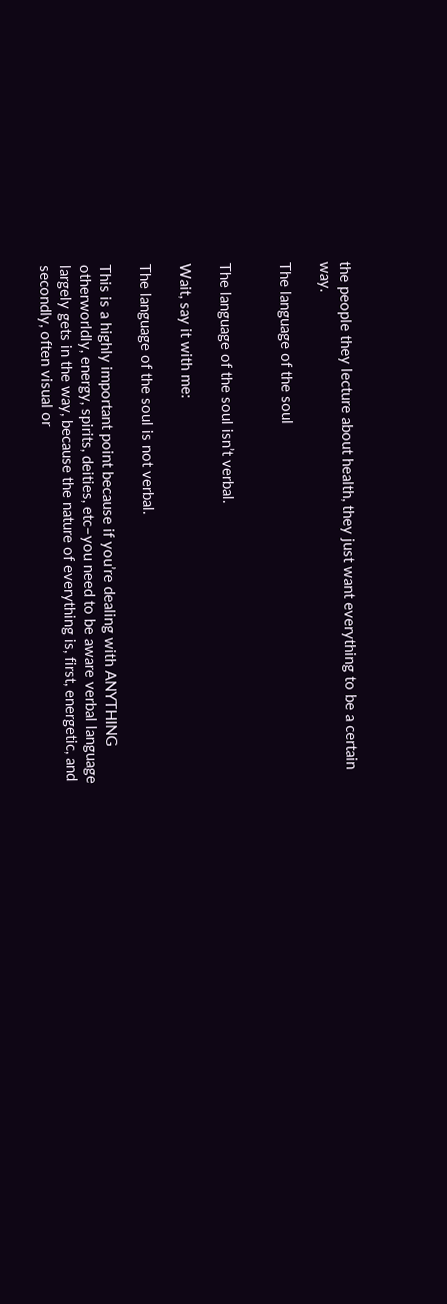the people they lecture about health, they just want everything to be a certain way.

The language of the soul


The language of the soul isn’t verbal.

Wait, say it with me:

The language of the soul is not verbal.

This is a highly important point because if you’re dealing with ANYTHING otherworldly, energy, spirits, deities, etc–you need to be aware verbal language largely gets in the way, because the nature of everything is, first, energetic, and secondly, often visual or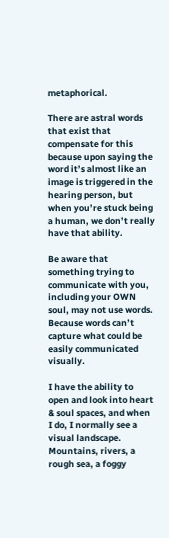metaphorical.

There are astral words that exist that compensate for this because upon saying the word it’s almost like an image is triggered in the hearing person, but when you’re stuck being a human, we don’t really have that ability.

Be aware that something trying to communicate with you, including your OWN soul, may not use words. Because words can’t capture what could be easily communicated visually.

I have the ability to open and look into heart & soul spaces, and when I do, I normally see a visual landscape. Mountains, rivers, a rough sea, a foggy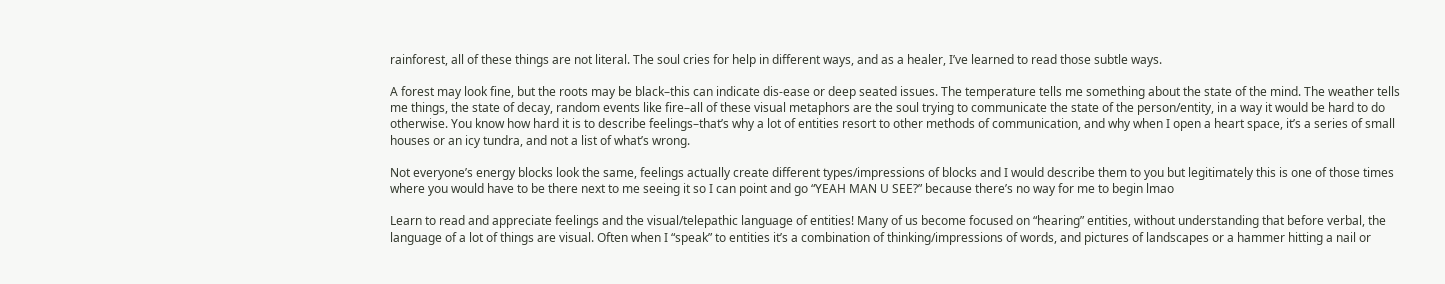rainforest, all of these things are not literal. The soul cries for help in different ways, and as a healer, I’ve learned to read those subtle ways.

A forest may look fine, but the roots may be black–this can indicate dis-ease or deep seated issues. The temperature tells me something about the state of the mind. The weather tells me things, the state of decay, random events like fire–all of these visual metaphors are the soul trying to communicate the state of the person/entity, in a way it would be hard to do otherwise. You know how hard it is to describe feelings–that’s why a lot of entities resort to other methods of communication, and why when I open a heart space, it’s a series of small houses or an icy tundra, and not a list of what’s wrong.

Not everyone’s energy blocks look the same, feelings actually create different types/impressions of blocks and I would describe them to you but legitimately this is one of those times where you would have to be there next to me seeing it so I can point and go “YEAH MAN U SEE?” because there’s no way for me to begin lmao

Learn to read and appreciate feelings and the visual/telepathic language of entities! Many of us become focused on “hearing” entities, without understanding that before verbal, the language of a lot of things are visual. Often when I “speak” to entities it’s a combination of thinking/impressions of words, and pictures of landscapes or a hammer hitting a nail or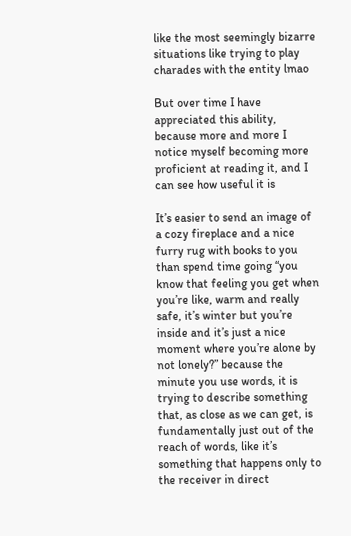like the most seemingly bizarre situations like trying to play charades with the entity lmao

But over time I have appreciated this ability, because more and more I notice myself becoming more proficient at reading it, and I can see how useful it is

It’s easier to send an image of a cozy fireplace and a nice furry rug with books to you than spend time going “you know that feeling you get when you’re like, warm and really safe, it’s winter but you’re inside and it’s just a nice moment where you’re alone by not lonely?” because the minute you use words, it is trying to describe something that, as close as we can get, is fundamentally just out of the reach of words, like it’s something that happens only to the receiver in direct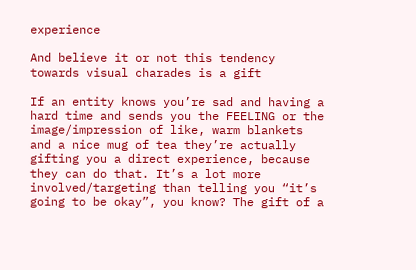experience

And believe it or not this tendency towards visual charades is a gift

If an entity knows you’re sad and having a hard time and sends you the FEELING or the image/impression of like, warm blankets and a nice mug of tea they’re actually gifting you a direct experience, because they can do that. It’s a lot more involved/targeting than telling you “it’s going to be okay”, you know? The gift of a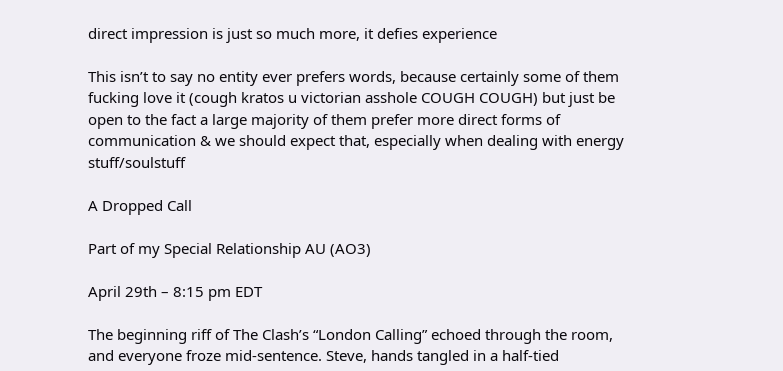direct impression is just so much more, it defies experience

This isn’t to say no entity ever prefers words, because certainly some of them fucking love it (cough kratos u victorian asshole COUGH COUGH) but just be open to the fact a large majority of them prefer more direct forms of communication & we should expect that, especially when dealing with energy stuff/soulstuff

A Dropped Call

Part of my Special Relationship AU (AO3)

April 29th – 8:15 pm EDT

The beginning riff of The Clash’s “London Calling” echoed through the room, and everyone froze mid-sentence. Steve, hands tangled in a half-tied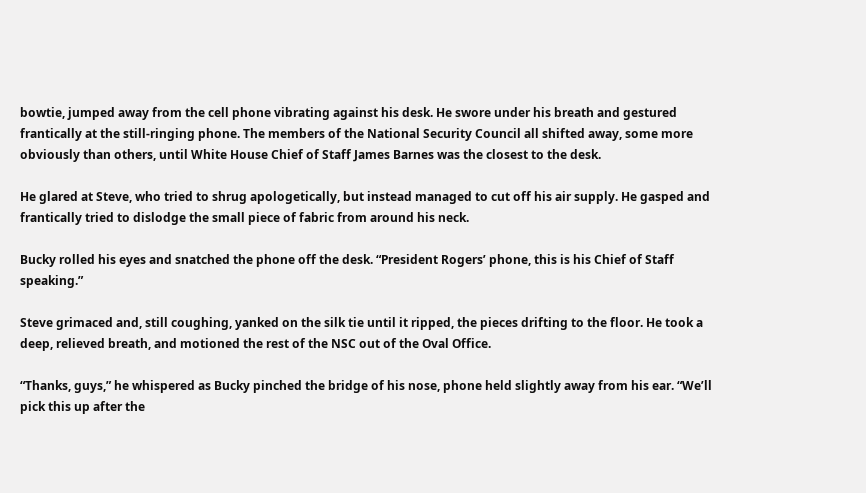bowtie, jumped away from the cell phone vibrating against his desk. He swore under his breath and gestured frantically at the still-ringing phone. The members of the National Security Council all shifted away, some more obviously than others, until White House Chief of Staff James Barnes was the closest to the desk.

He glared at Steve, who tried to shrug apologetically, but instead managed to cut off his air supply. He gasped and frantically tried to dislodge the small piece of fabric from around his neck.

Bucky rolled his eyes and snatched the phone off the desk. “President Rogers’ phone, this is his Chief of Staff speaking.”

Steve grimaced and, still coughing, yanked on the silk tie until it ripped, the pieces drifting to the floor. He took a deep, relieved breath, and motioned the rest of the NSC out of the Oval Office.

“Thanks, guys,” he whispered as Bucky pinched the bridge of his nose, phone held slightly away from his ear. “We’ll pick this up after the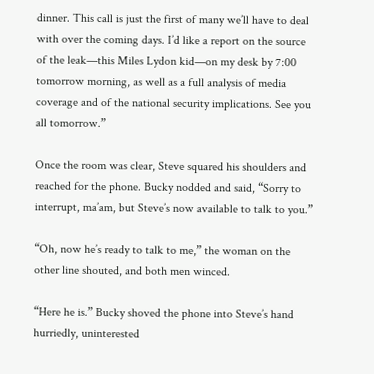dinner. This call is just the first of many we’ll have to deal with over the coming days. I’d like a report on the source of the leak—this Miles Lydon kid—on my desk by 7:00 tomorrow morning, as well as a full analysis of media coverage and of the national security implications. See you all tomorrow.”

Once the room was clear, Steve squared his shoulders and reached for the phone. Bucky nodded and said, “Sorry to interrupt, ma’am, but Steve’s now available to talk to you.”

“Oh, now he’s ready to talk to me,” the woman on the other line shouted, and both men winced.

“Here he is.” Bucky shoved the phone into Steve’s hand hurriedly, uninterested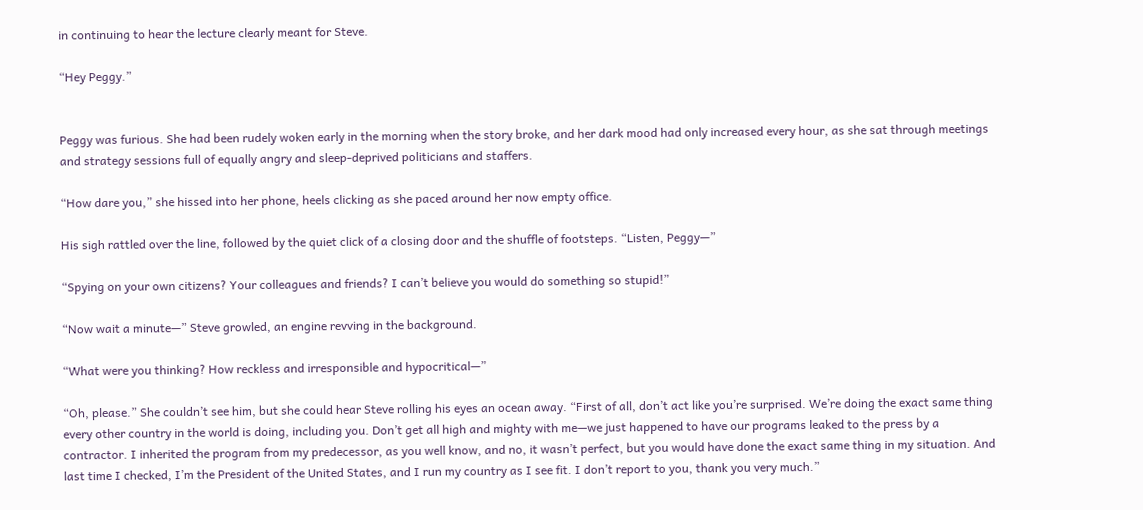in continuing to hear the lecture clearly meant for Steve.

“Hey Peggy.”


Peggy was furious. She had been rudely woken early in the morning when the story broke, and her dark mood had only increased every hour, as she sat through meetings and strategy sessions full of equally angry and sleep-deprived politicians and staffers.

“How dare you,” she hissed into her phone, heels clicking as she paced around her now empty office.

His sigh rattled over the line, followed by the quiet click of a closing door and the shuffle of footsteps. “Listen, Peggy—”

“Spying on your own citizens? Your colleagues and friends? I can’t believe you would do something so stupid!”

“Now wait a minute—” Steve growled, an engine revving in the background.

“What were you thinking? How reckless and irresponsible and hypocritical—”

“Oh, please.” She couldn’t see him, but she could hear Steve rolling his eyes an ocean away. “First of all, don’t act like you’re surprised. We’re doing the exact same thing every other country in the world is doing, including you. Don’t get all high and mighty with me—we just happened to have our programs leaked to the press by a contractor. I inherited the program from my predecessor, as you well know, and no, it wasn’t perfect, but you would have done the exact same thing in my situation. And last time I checked, I’m the President of the United States, and I run my country as I see fit. I don’t report to you, thank you very much.”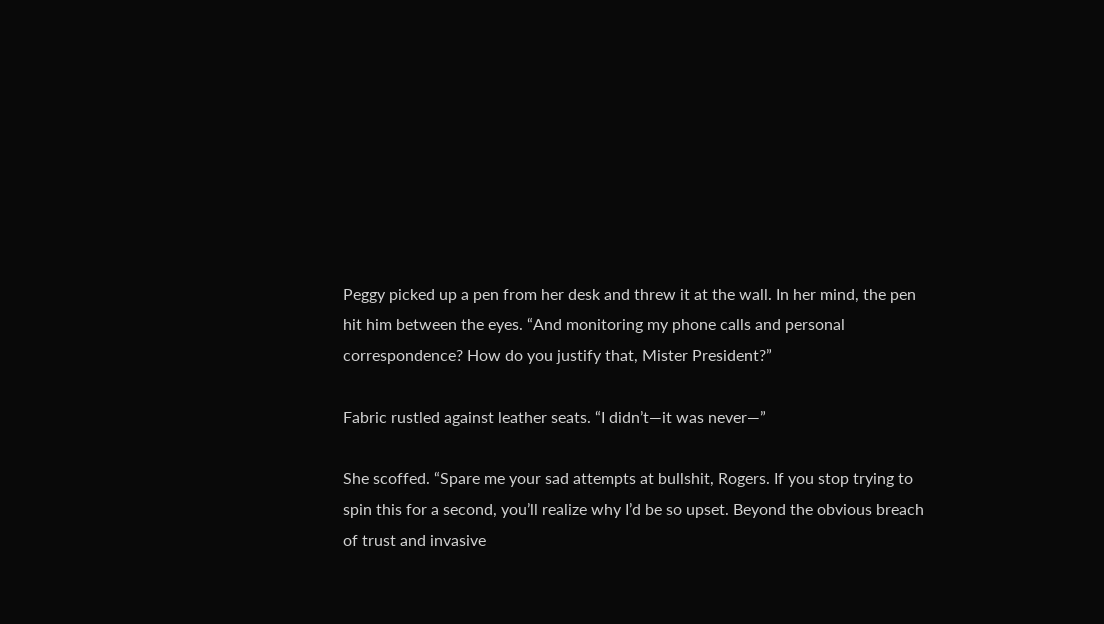Peggy picked up a pen from her desk and threw it at the wall. In her mind, the pen hit him between the eyes. “And monitoring my phone calls and personal correspondence? How do you justify that, Mister President?”

Fabric rustled against leather seats. “I didn’t—it was never—”

She scoffed. “Spare me your sad attempts at bullshit, Rogers. If you stop trying to spin this for a second, you’ll realize why I’d be so upset. Beyond the obvious breach of trust and invasive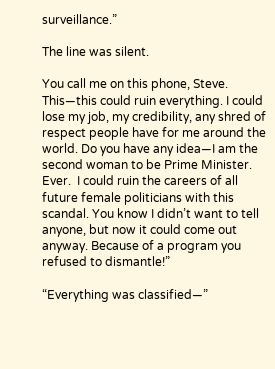surveillance.”

The line was silent.

You call me on this phone, Steve. This—this could ruin everything. I could lose my job, my credibility, any shred of respect people have for me around the world. Do you have any idea—I am the second woman to be Prime Minister. Ever.  I could ruin the careers of all future female politicians with this scandal. You know I didn’t want to tell anyone, but now it could come out anyway. Because of a program you refused to dismantle!”

“Everything was classified—”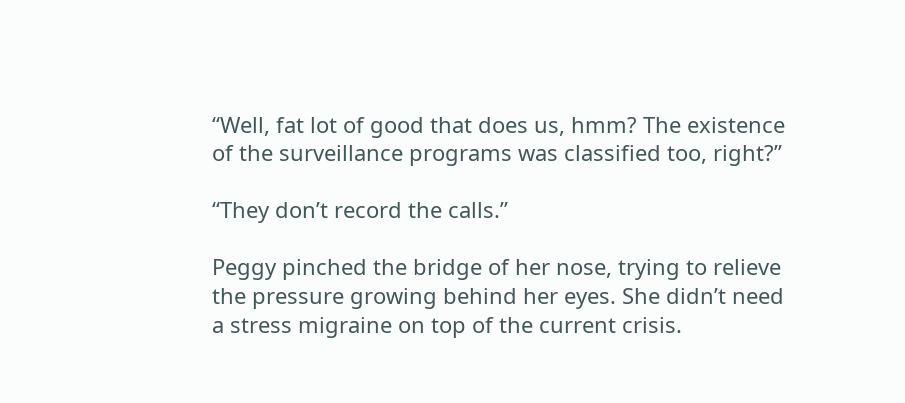“Well, fat lot of good that does us, hmm? The existence of the surveillance programs was classified too, right?”

“They don’t record the calls.”

Peggy pinched the bridge of her nose, trying to relieve the pressure growing behind her eyes. She didn’t need a stress migraine on top of the current crisis.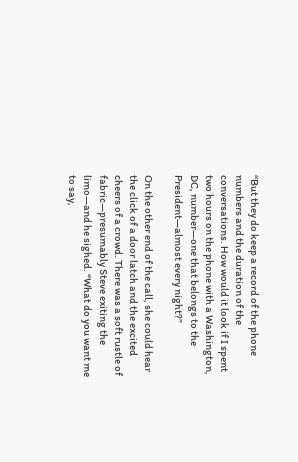“But they do keep a record of the phone numbers and the duration of the conversations. How would it look if I spent two hours on the phone with a Washington, DC, number—one that belongs to the President—almost every night?”

On the other end of the call, she could hear the click of a door latch and the excited cheers of a crowd. There was a soft rustle of fabric—presumably Steve exiting the limo—and he sighed. “What do you want me to say,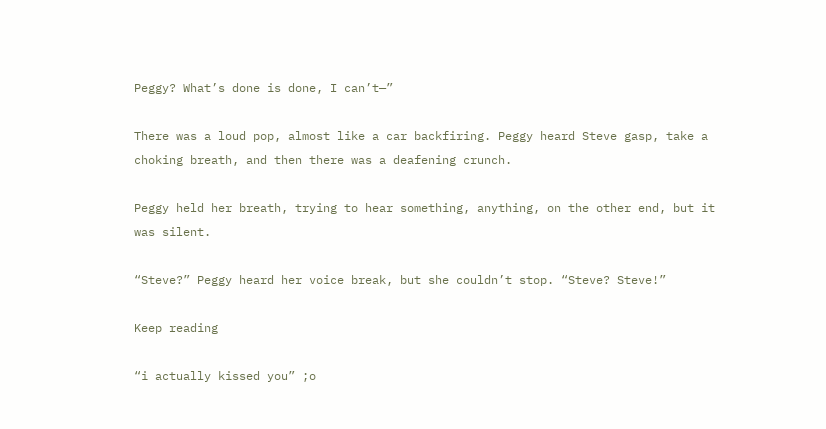Peggy? What’s done is done, I can’t—”

There was a loud pop, almost like a car backfiring. Peggy heard Steve gasp, take a choking breath, and then there was a deafening crunch.

Peggy held her breath, trying to hear something, anything, on the other end, but it was silent.

“Steve?” Peggy heard her voice break, but she couldn’t stop. “Steve? Steve!”

Keep reading

“i actually kissed you” ;o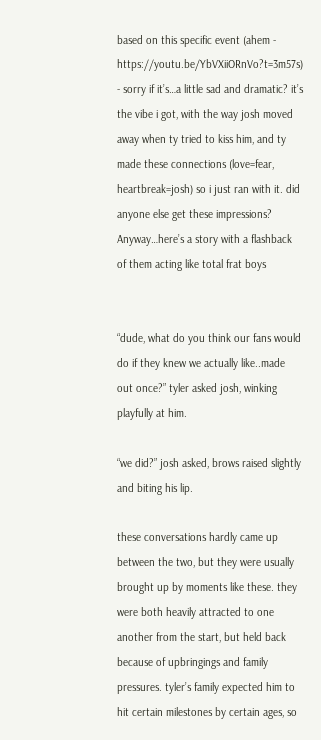based on this specific event (ahem - https://youtu.be/YbVXiiORnVo?t=3m57s) - sorry if it’s…a little sad and dramatic? it’s the vibe i got, with the way josh moved away when ty tried to kiss him, and ty made these connections (love=fear, heartbreak=josh) so i just ran with it. did anyone else get these impressions? Anyway…here’s a story with a flashback of them acting like total frat boys


“dude, what do you think our fans would do if they knew we actually like..made out once?” tyler asked josh, winking playfully at him.

“we did?” josh asked, brows raised slightly and biting his lip.

these conversations hardly came up between the two, but they were usually brought up by moments like these. they were both heavily attracted to one another from the start, but held back because of upbringings and family pressures. tyler’s family expected him to hit certain milestones by certain ages, so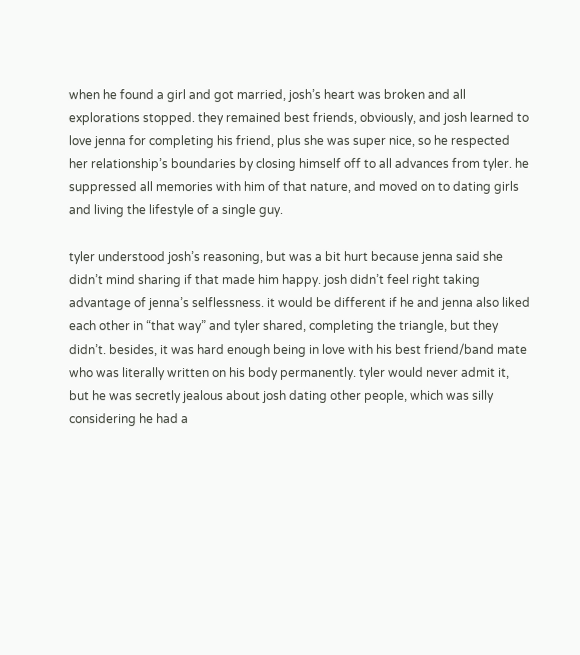when he found a girl and got married, josh’s heart was broken and all explorations stopped. they remained best friends, obviously, and josh learned to love jenna for completing his friend, plus she was super nice, so he respected her relationship’s boundaries by closing himself off to all advances from tyler. he suppressed all memories with him of that nature, and moved on to dating girls and living the lifestyle of a single guy.

tyler understood josh’s reasoning, but was a bit hurt because jenna said she didn’t mind sharing if that made him happy. josh didn’t feel right taking advantage of jenna’s selflessness. it would be different if he and jenna also liked each other in “that way” and tyler shared, completing the triangle, but they didn’t. besides, it was hard enough being in love with his best friend/band mate who was literally written on his body permanently. tyler would never admit it, but he was secretly jealous about josh dating other people, which was silly considering he had a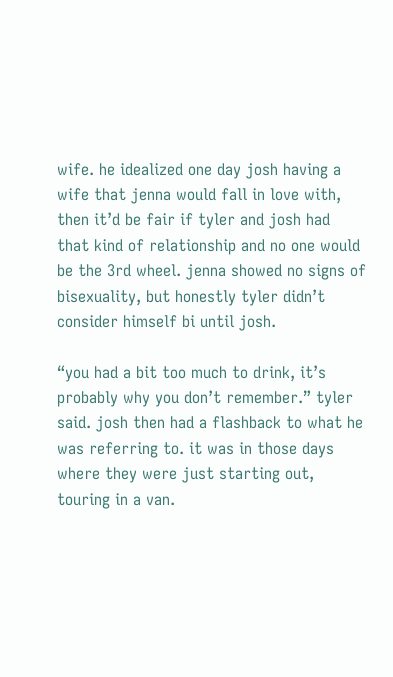wife. he idealized one day josh having a wife that jenna would fall in love with, then it’d be fair if tyler and josh had that kind of relationship and no one would be the 3rd wheel. jenna showed no signs of bisexuality, but honestly tyler didn’t consider himself bi until josh.

“you had a bit too much to drink, it’s probably why you don’t remember.” tyler said. josh then had a flashback to what he was referring to. it was in those days where they were just starting out, touring in a van.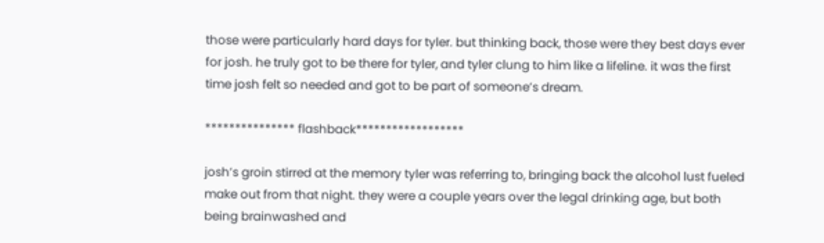those were particularly hard days for tyler. but thinking back, those were they best days ever for josh. he truly got to be there for tyler, and tyler clung to him like a lifeline. it was the first time josh felt so needed and got to be part of someone’s dream.

*************** flashback******************

josh’s groin stirred at the memory tyler was referring to, bringing back the alcohol lust fueled make out from that night. they were a couple years over the legal drinking age, but both being brainwashed and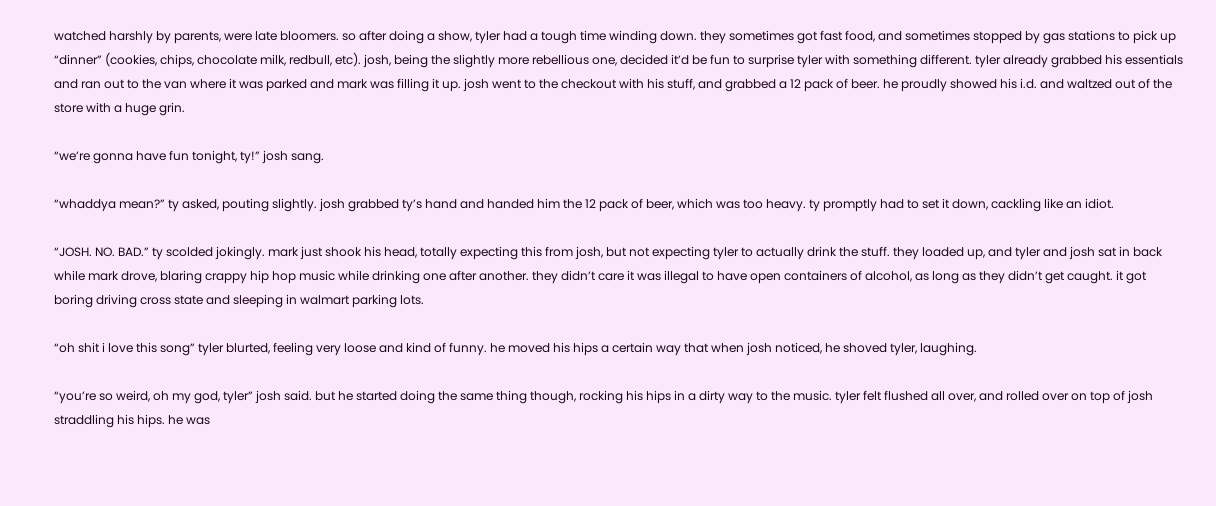watched harshly by parents, were late bloomers. so after doing a show, tyler had a tough time winding down. they sometimes got fast food, and sometimes stopped by gas stations to pick up “dinner” (cookies, chips, chocolate milk, redbull, etc). josh, being the slightly more rebellious one, decided it’d be fun to surprise tyler with something different. tyler already grabbed his essentials and ran out to the van where it was parked and mark was filling it up. josh went to the checkout with his stuff, and grabbed a 12 pack of beer. he proudly showed his i.d. and waltzed out of the store with a huge grin.

“we’re gonna have fun tonight, ty!” josh sang.

“whaddya mean?” ty asked, pouting slightly. josh grabbed ty’s hand and handed him the 12 pack of beer, which was too heavy. ty promptly had to set it down, cackling like an idiot.

“JOSH. NO. BAD.” ty scolded jokingly. mark just shook his head, totally expecting this from josh, but not expecting tyler to actually drink the stuff. they loaded up, and tyler and josh sat in back while mark drove, blaring crappy hip hop music while drinking one after another. they didn’t care it was illegal to have open containers of alcohol, as long as they didn’t get caught. it got boring driving cross state and sleeping in walmart parking lots.

“oh shit i love this song” tyler blurted, feeling very loose and kind of funny. he moved his hips a certain way that when josh noticed, he shoved tyler, laughing.

“you’re so weird, oh my god, tyler” josh said. but he started doing the same thing though, rocking his hips in a dirty way to the music. tyler felt flushed all over, and rolled over on top of josh straddling his hips. he was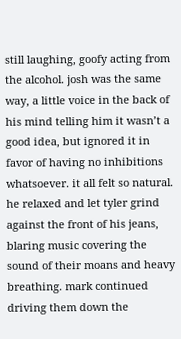still laughing, goofy acting from the alcohol. josh was the same way, a little voice in the back of his mind telling him it wasn’t a good idea, but ignored it in favor of having no inhibitions whatsoever. it all felt so natural. he relaxed and let tyler grind against the front of his jeans, blaring music covering the sound of their moans and heavy breathing. mark continued driving them down the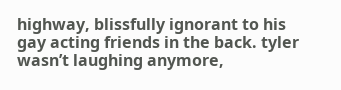highway, blissfully ignorant to his gay acting friends in the back. tyler wasn’t laughing anymore,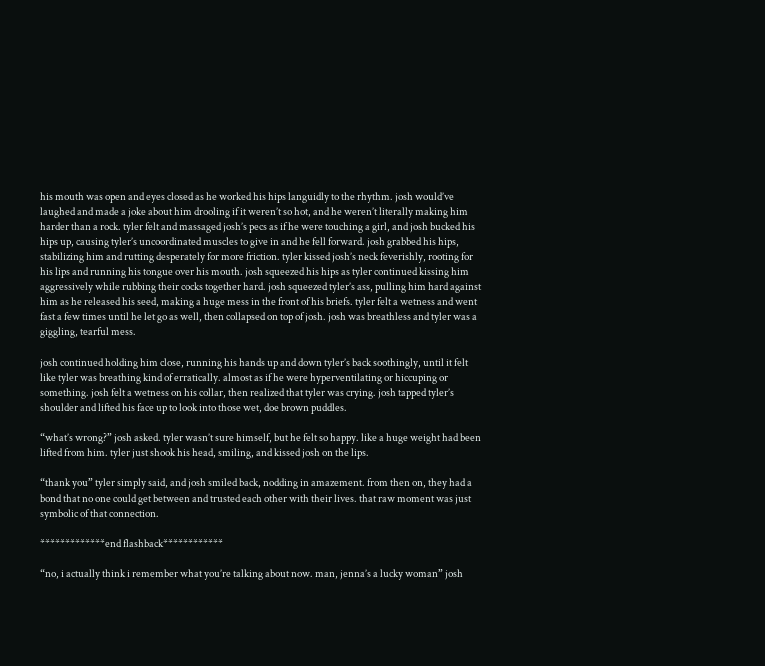his mouth was open and eyes closed as he worked his hips languidly to the rhythm. josh would’ve laughed and made a joke about him drooling if it weren’t so hot, and he weren’t literally making him harder than a rock. tyler felt and massaged josh’s pecs as if he were touching a girl, and josh bucked his hips up, causing tyler’s uncoordinated muscles to give in and he fell forward. josh grabbed his hips, stabilizing him and rutting desperately for more friction. tyler kissed josh’s neck feverishly, rooting for his lips and running his tongue over his mouth. josh squeezed his hips as tyler continued kissing him aggressively while rubbing their cocks together hard. josh squeezed tyler’s ass, pulling him hard against him as he released his seed, making a huge mess in the front of his briefs. tyler felt a wetness and went fast a few times until he let go as well, then collapsed on top of josh. josh was breathless and tyler was a giggling, tearful mess.

josh continued holding him close, running his hands up and down tyler’s back soothingly, until it felt like tyler was breathing kind of erratically. almost as if he were hyperventilating or hiccuping or something. josh felt a wetness on his collar, then realized that tyler was crying. josh tapped tyler’s shoulder and lifted his face up to look into those wet, doe brown puddles.

“what’s wrong?” josh asked. tyler wasn’t sure himself, but he felt so happy. like a huge weight had been lifted from him. tyler just shook his head, smiling, and kissed josh on the lips.

“thank you” tyler simply said, and josh smiled back, nodding in amazement. from then on, they had a bond that no one could get between and trusted each other with their lives. that raw moment was just symbolic of that connection.

*************end flashback************

“no, i actually think i remember what you’re talking about now. man, jenna’s a lucky woman” josh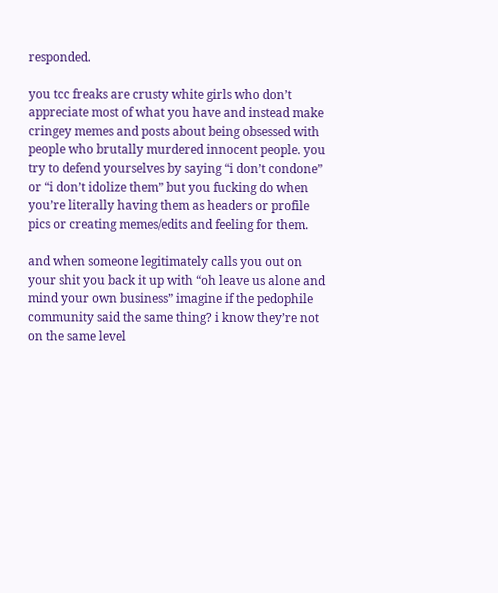responded.

you tcc freaks are crusty white girls who don’t appreciate most of what you have and instead make cringey memes and posts about being obsessed with people who brutally murdered innocent people. you try to defend yourselves by saying “i don’t condone” or “i don’t idolize them” but you fucking do when you’re literally having them as headers or profile pics or creating memes/edits and feeling for them.

and when someone legitimately calls you out on your shit you back it up with “oh leave us alone and mind your own business” imagine if the pedophile community said the same thing? i know they’re not on the same level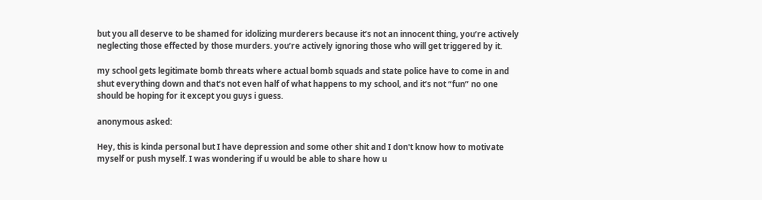but you all deserve to be shamed for idolizing murderers because it’s not an innocent thing, you’re actively neglecting those effected by those murders. you’re actively ignoring those who will get triggered by it.

my school gets legitimate bomb threats where actual bomb squads and state police have to come in and shut everything down and that’s not even half of what happens to my school, and it’s not “fun” no one should be hoping for it except you guys i guess.

anonymous asked:

Hey, this is kinda personal but I have depression and some other shit and I don't know how to motivate myself or push myself. I was wondering if u would be able to share how u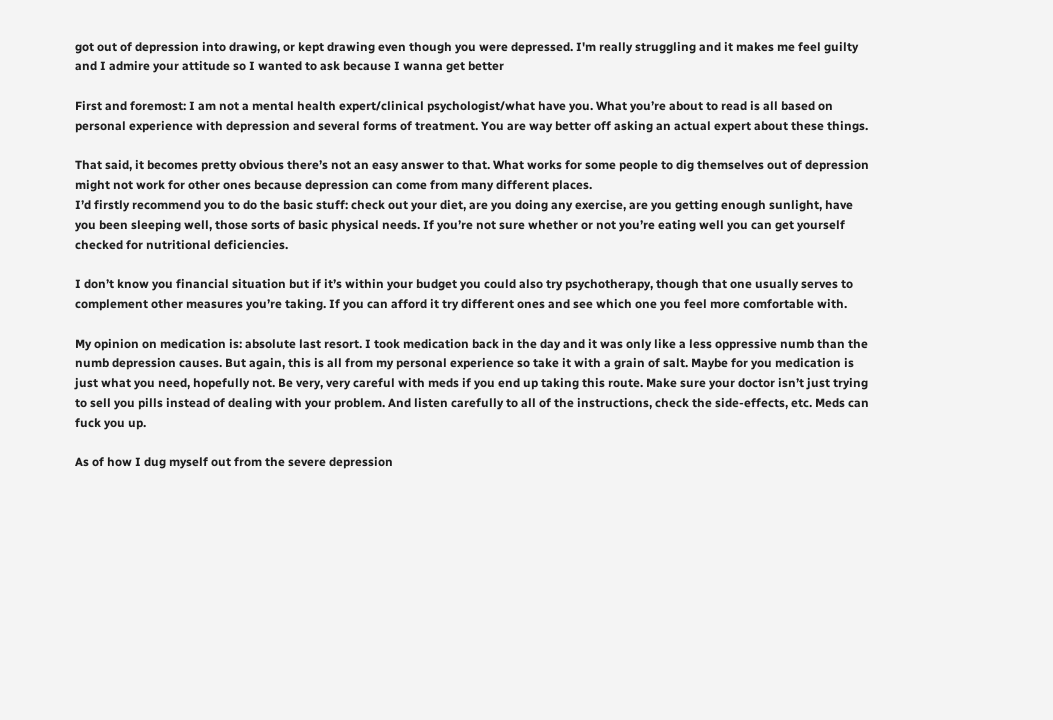got out of depression into drawing, or kept drawing even though you were depressed. I'm really struggling and it makes me feel guilty and I admire your attitude so I wanted to ask because I wanna get better

First and foremost: I am not a mental health expert/clinical psychologist/what have you. What you’re about to read is all based on personal experience with depression and several forms of treatment. You are way better off asking an actual expert about these things.

That said, it becomes pretty obvious there’s not an easy answer to that. What works for some people to dig themselves out of depression might not work for other ones because depression can come from many different places.
I’d firstly recommend you to do the basic stuff: check out your diet, are you doing any exercise, are you getting enough sunlight, have you been sleeping well, those sorts of basic physical needs. If you’re not sure whether or not you’re eating well you can get yourself checked for nutritional deficiencies.

I don’t know you financial situation but if it’s within your budget you could also try psychotherapy, though that one usually serves to complement other measures you’re taking. If you can afford it try different ones and see which one you feel more comfortable with.

My opinion on medication is: absolute last resort. I took medication back in the day and it was only like a less oppressive numb than the numb depression causes. But again, this is all from my personal experience so take it with a grain of salt. Maybe for you medication is just what you need, hopefully not. Be very, very careful with meds if you end up taking this route. Make sure your doctor isn’t just trying to sell you pills instead of dealing with your problem. And listen carefully to all of the instructions, check the side-effects, etc. Meds can fuck you up.

As of how I dug myself out from the severe depression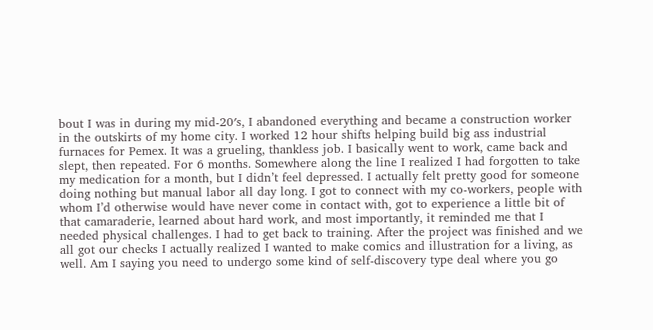bout I was in during my mid-20′s, I abandoned everything and became a construction worker in the outskirts of my home city. I worked 12 hour shifts helping build big ass industrial furnaces for Pemex. It was a grueling, thankless job. I basically went to work, came back and slept, then repeated. For 6 months. Somewhere along the line I realized I had forgotten to take my medication for a month, but I didn’t feel depressed. I actually felt pretty good for someone doing nothing but manual labor all day long. I got to connect with my co-workers, people with whom I’d otherwise would have never come in contact with, got to experience a little bit of that camaraderie, learned about hard work, and most importantly, it reminded me that I needed physical challenges. I had to get back to training. After the project was finished and we all got our checks I actually realized I wanted to make comics and illustration for a living, as well. Am I saying you need to undergo some kind of self-discovery type deal where you go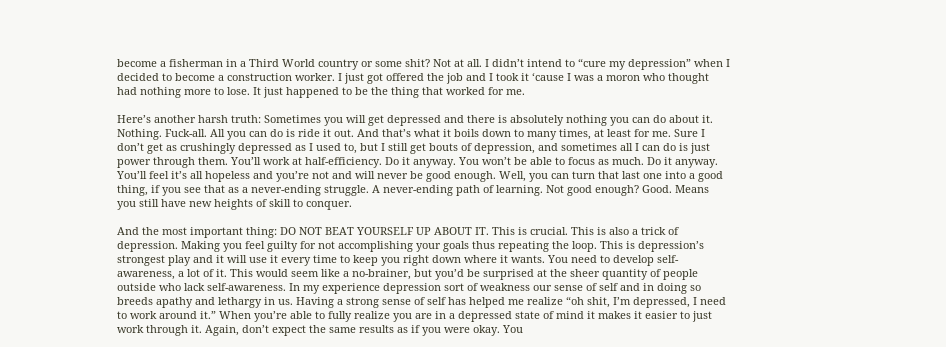become a fisherman in a Third World country or some shit? Not at all. I didn’t intend to “cure my depression” when I decided to become a construction worker. I just got offered the job and I took it ‘cause I was a moron who thought had nothing more to lose. It just happened to be the thing that worked for me.

Here’s another harsh truth: Sometimes you will get depressed and there is absolutely nothing you can do about it. Nothing. Fuck-all. All you can do is ride it out. And that’s what it boils down to many times, at least for me. Sure I don’t get as crushingly depressed as I used to, but I still get bouts of depression, and sometimes all I can do is just power through them. You’ll work at half-efficiency. Do it anyway. You won’t be able to focus as much. Do it anyway. You’ll feel it’s all hopeless and you’re not and will never be good enough. Well, you can turn that last one into a good thing, if you see that as a never-ending struggle. A never-ending path of learning. Not good enough? Good. Means you still have new heights of skill to conquer.

And the most important thing: DO NOT BEAT YOURSELF UP ABOUT IT. This is crucial. This is also a trick of depression. Making you feel guilty for not accomplishing your goals thus repeating the loop. This is depression’s strongest play and it will use it every time to keep you right down where it wants. You need to develop self-awareness, a lot of it. This would seem like a no-brainer, but you’d be surprised at the sheer quantity of people outside who lack self-awareness. In my experience depression sort of weakness our sense of self and in doing so breeds apathy and lethargy in us. Having a strong sense of self has helped me realize “oh shit, I’m depressed, I need to work around it.” When you’re able to fully realize you are in a depressed state of mind it makes it easier to just work through it. Again, don’t expect the same results as if you were okay. You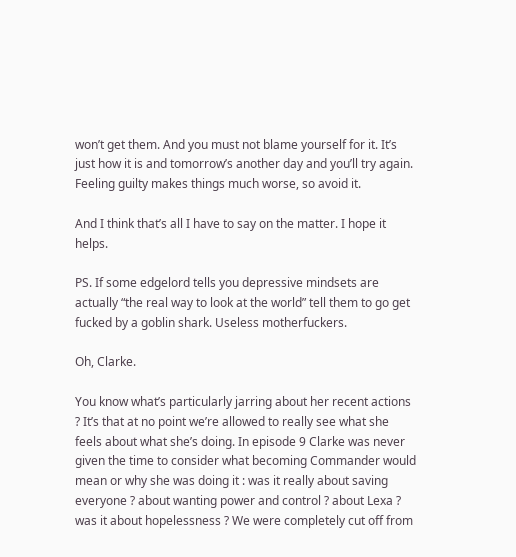won’t get them. And you must not blame yourself for it. It’s just how it is and tomorrow’s another day and you’ll try again. Feeling guilty makes things much worse, so avoid it.

And I think that’s all I have to say on the matter. I hope it helps.

PS. If some edgelord tells you depressive mindsets are actually “the real way to look at the world” tell them to go get fucked by a goblin shark. Useless motherfuckers.

Oh, Clarke.

You know what’s particularly jarring about her recent actions ? It’s that at no point we’re allowed to really see what she feels about what she’s doing. In episode 9 Clarke was never given the time to consider what becoming Commander would mean or why she was doing it : was it really about saving everyone ? about wanting power and control ? about Lexa ? was it about hopelessness ? We were completely cut off from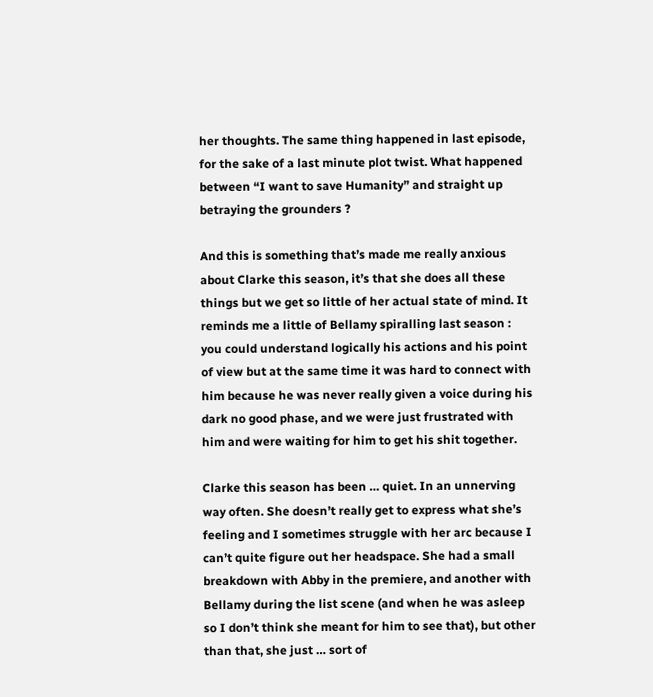her thoughts. The same thing happened in last episode, for the sake of a last minute plot twist. What happened between “I want to save Humanity” and straight up betraying the grounders ?

And this is something that’s made me really anxious about Clarke this season, it’s that she does all these things but we get so little of her actual state of mind. It reminds me a little of Bellamy spiralling last season : you could understand logically his actions and his point of view but at the same time it was hard to connect with him because he was never really given a voice during his dark no good phase, and we were just frustrated with him and were waiting for him to get his shit together.

Clarke this season has been … quiet. In an unnerving way often. She doesn’t really get to express what she’s feeling and I sometimes struggle with her arc because I can’t quite figure out her headspace. She had a small breakdown with Abby in the premiere, and another with Bellamy during the list scene (and when he was asleep so I don’t think she meant for him to see that), but other than that, she just … sort of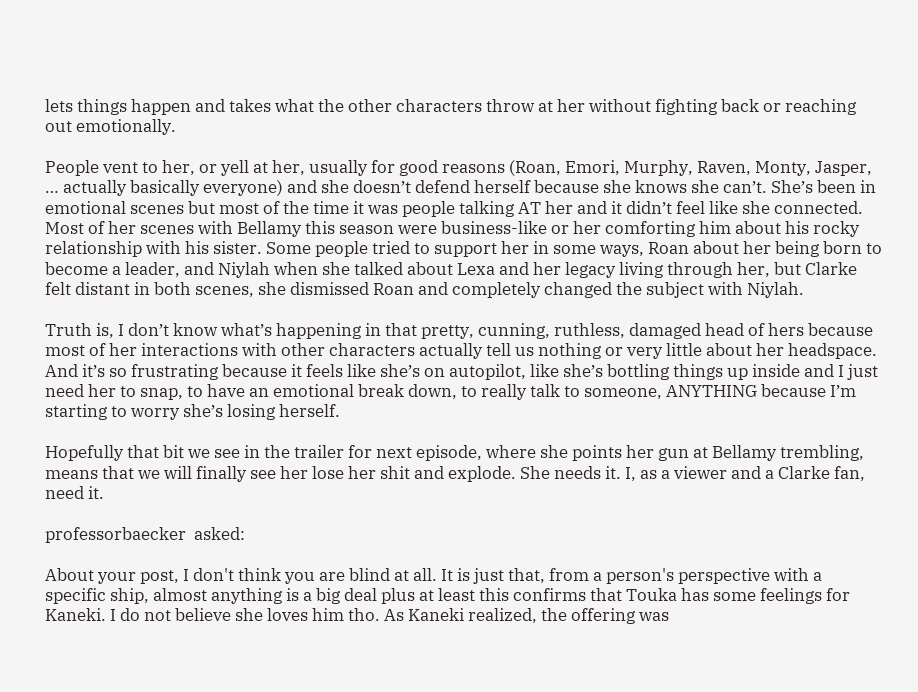lets things happen and takes what the other characters throw at her without fighting back or reaching out emotionally.

People vent to her, or yell at her, usually for good reasons (Roan, Emori, Murphy, Raven, Monty, Jasper, … actually basically everyone) and she doesn’t defend herself because she knows she can’t. She’s been in emotional scenes but most of the time it was people talking AT her and it didn’t feel like she connected. Most of her scenes with Bellamy this season were business-like or her comforting him about his rocky relationship with his sister. Some people tried to support her in some ways, Roan about her being born to become a leader, and Niylah when she talked about Lexa and her legacy living through her, but Clarke felt distant in both scenes, she dismissed Roan and completely changed the subject with Niylah.

Truth is, I don’t know what’s happening in that pretty, cunning, ruthless, damaged head of hers because most of her interactions with other characters actually tell us nothing or very little about her headspace. And it’s so frustrating because it feels like she’s on autopilot, like she’s bottling things up inside and I just need her to snap, to have an emotional break down, to really talk to someone, ANYTHING because I’m starting to worry she’s losing herself.

Hopefully that bit we see in the trailer for next episode, where she points her gun at Bellamy trembling, means that we will finally see her lose her shit and explode. She needs it. I, as a viewer and a Clarke fan, need it.

professorbaecker  asked:

About your post, I don't think you are blind at all. It is just that, from a person's perspective with a specific ship, almost anything is a big deal plus at least this confirms that Touka has some feelings for Kaneki. I do not believe she loves him tho. As Kaneki realized, the offering was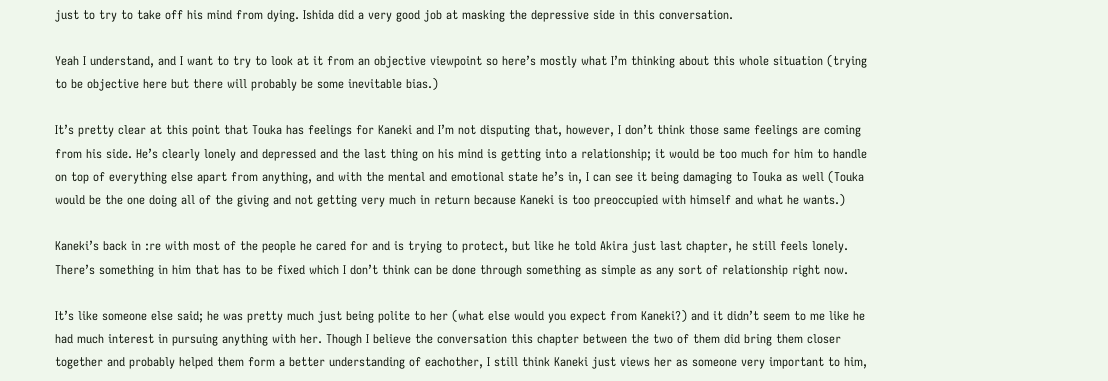just to try to take off his mind from dying. Ishida did a very good job at masking the depressive side in this conversation.

Yeah I understand, and I want to try to look at it from an objective viewpoint so here’s mostly what I’m thinking about this whole situation (trying to be objective here but there will probably be some inevitable bias.)

It’s pretty clear at this point that Touka has feelings for Kaneki and I’m not disputing that, however, I don’t think those same feelings are coming from his side. He’s clearly lonely and depressed and the last thing on his mind is getting into a relationship; it would be too much for him to handle on top of everything else apart from anything, and with the mental and emotional state he’s in, I can see it being damaging to Touka as well (Touka would be the one doing all of the giving and not getting very much in return because Kaneki is too preoccupied with himself and what he wants.)

Kaneki’s back in :re with most of the people he cared for and is trying to protect, but like he told Akira just last chapter, he still feels lonely. There’s something in him that has to be fixed which I don’t think can be done through something as simple as any sort of relationship right now.

It’s like someone else said; he was pretty much just being polite to her (what else would you expect from Kaneki?) and it didn’t seem to me like he had much interest in pursuing anything with her. Though I believe the conversation this chapter between the two of them did bring them closer together and probably helped them form a better understanding of eachother, I still think Kaneki just views her as someone very important to him,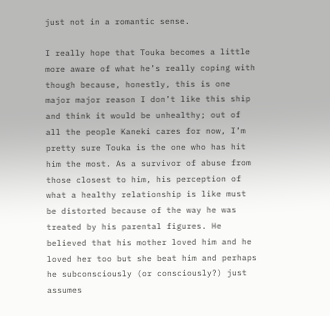just not in a romantic sense.

I really hope that Touka becomes a little more aware of what he’s really coping with though because, honestly, this is one major major reason I don’t like this ship and think it would be unhealthy; out of all the people Kaneki cares for now, I’m pretty sure Touka is the one who has hit him the most. As a survivor of abuse from those closest to him, his perception of what a healthy relationship is like must be distorted because of the way he was treated by his parental figures. He believed that his mother loved him and he loved her too but she beat him and perhaps he subconsciously (or consciously?) just assumes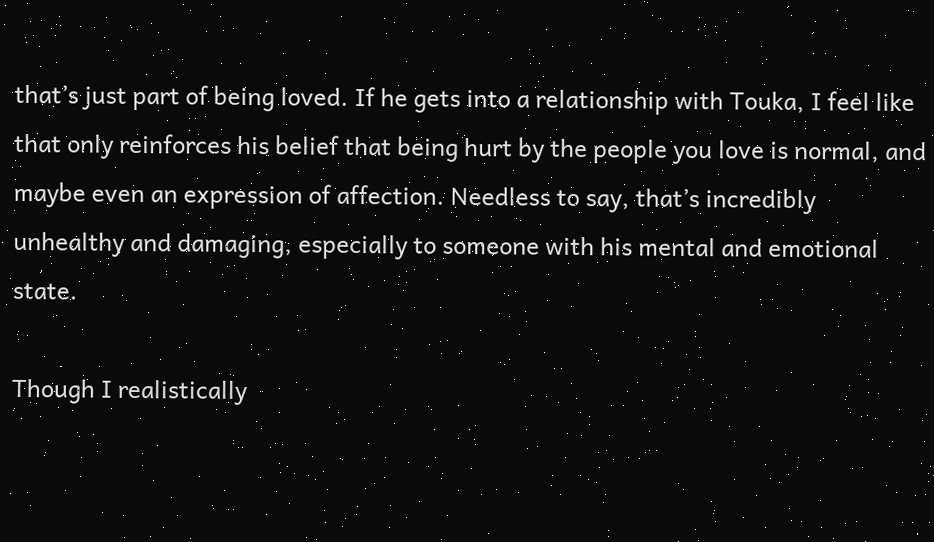that’s just part of being loved. If he gets into a relationship with Touka, I feel like that only reinforces his belief that being hurt by the people you love is normal, and maybe even an expression of affection. Needless to say, that’s incredibly unhealthy and damaging, especially to someone with his mental and emotional state.

Though I realistically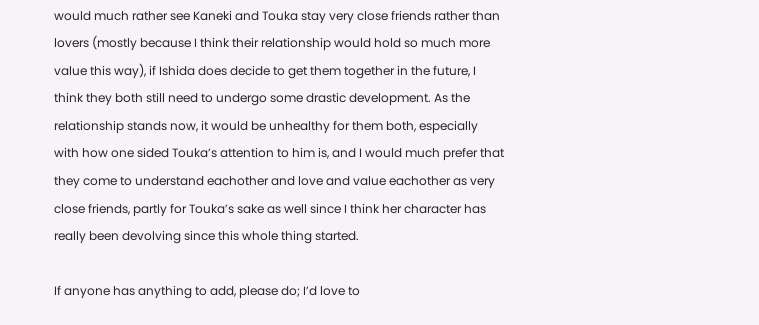would much rather see Kaneki and Touka stay very close friends rather than lovers (mostly because I think their relationship would hold so much more value this way), if Ishida does decide to get them together in the future, I think they both still need to undergo some drastic development. As the relationship stands now, it would be unhealthy for them both, especially with how one sided Touka’s attention to him is, and I would much prefer that they come to understand eachother and love and value eachother as very close friends, partly for Touka’s sake as well since I think her character has really been devolving since this whole thing started.

If anyone has anything to add, please do; I’d love to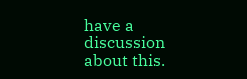have a discussion about this.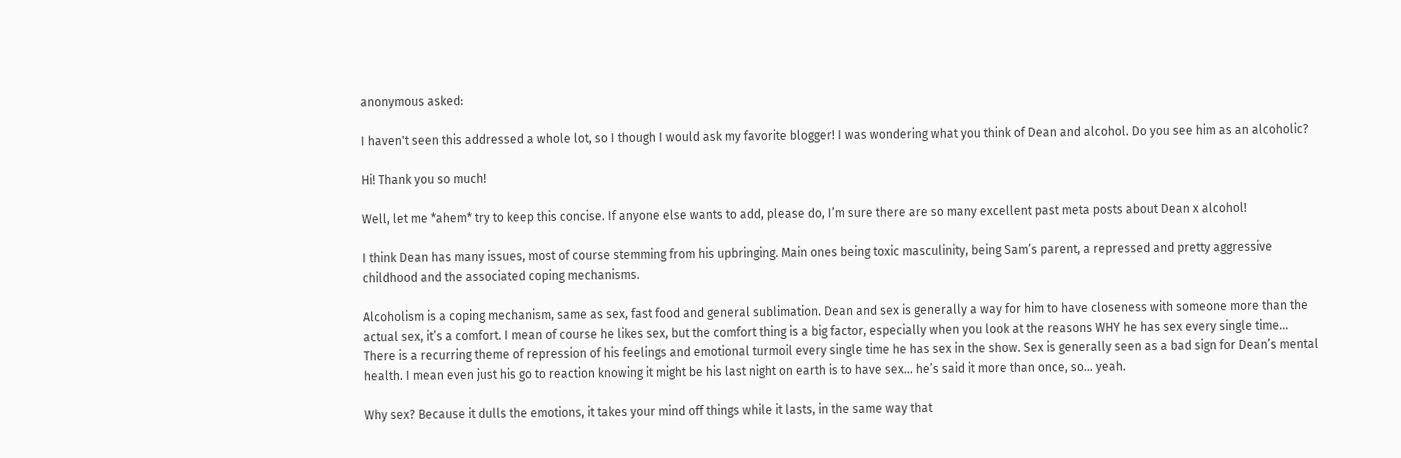anonymous asked:

I haven't seen this addressed a whole lot, so I though I would ask my favorite blogger! I was wondering what you think of Dean and alcohol. Do you see him as an alcoholic?

Hi! Thank you so much!

Well, let me *ahem* try to keep this concise. If anyone else wants to add, please do, I’m sure there are so many excellent past meta posts about Dean x alcohol!

I think Dean has many issues, most of course stemming from his upbringing. Main ones being toxic masculinity, being Sam’s parent, a repressed and pretty aggressive childhood and the associated coping mechanisms.

Alcoholism is a coping mechanism, same as sex, fast food and general sublimation. Dean and sex is generally a way for him to have closeness with someone more than the actual sex, it’s a comfort. I mean of course he likes sex, but the comfort thing is a big factor, especially when you look at the reasons WHY he has sex every single time… There is a recurring theme of repression of his feelings and emotional turmoil every single time he has sex in the show. Sex is generally seen as a bad sign for Dean’s mental health. I mean even just his go to reaction knowing it might be his last night on earth is to have sex… he’s said it more than once, so… yeah.

Why sex? Because it dulls the emotions, it takes your mind off things while it lasts, in the same way that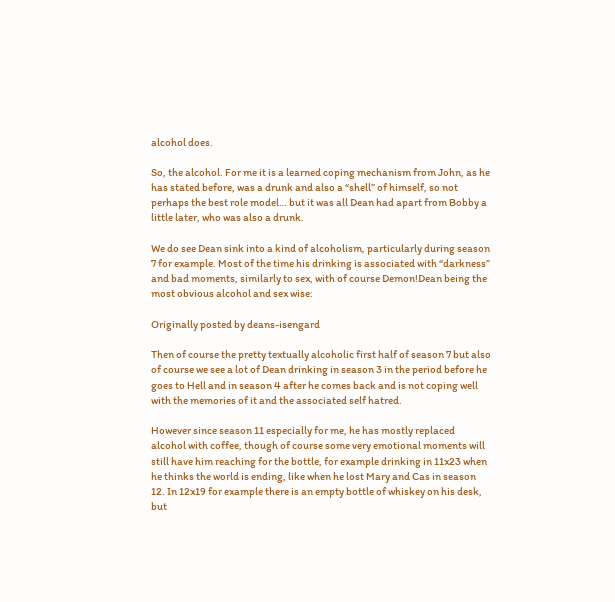alcohol does.

So, the alcohol. For me it is a learned coping mechanism from John, as he has stated before, was a drunk and also a “shell” of himself, so not perhaps the best role model… but it was all Dean had apart from Bobby a little later, who was also a drunk.

We do see Dean sink into a kind of alcoholism, particularly during season 7 for example. Most of the time his drinking is associated with “darkness” and bad moments, similarly to sex, with of course Demon!Dean being the most obvious alcohol and sex wise:

Originally posted by deans-isengard

Then of course the pretty textually alcoholic first half of season 7 but also of course we see a lot of Dean drinking in season 3 in the period before he goes to Hell and in season 4 after he comes back and is not coping well with the memories of it and the associated self hatred.

However since season 11 especially for me, he has mostly replaced alcohol with coffee, though of course some very emotional moments will still have him reaching for the bottle, for example drinking in 11x23 when he thinks the world is ending, like when he lost Mary and Cas in season 12. In 12x19 for example there is an empty bottle of whiskey on his desk, but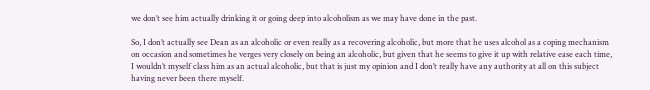we don’t see him actually drinking it or going deep into alcoholism as we may have done in the past.

So, I don’t actually see Dean as an alcoholic or even really as a recovering alcoholic, but more that he uses alcohol as a coping mechanism on occasion and sometimes he verges very closely on being an alcoholic, but given that he seems to give it up with relative ease each time, I wouldn’t myself class him as an actual alcoholic, but that is just my opinion and I don’t really have any authority at all on this subject having never been there myself.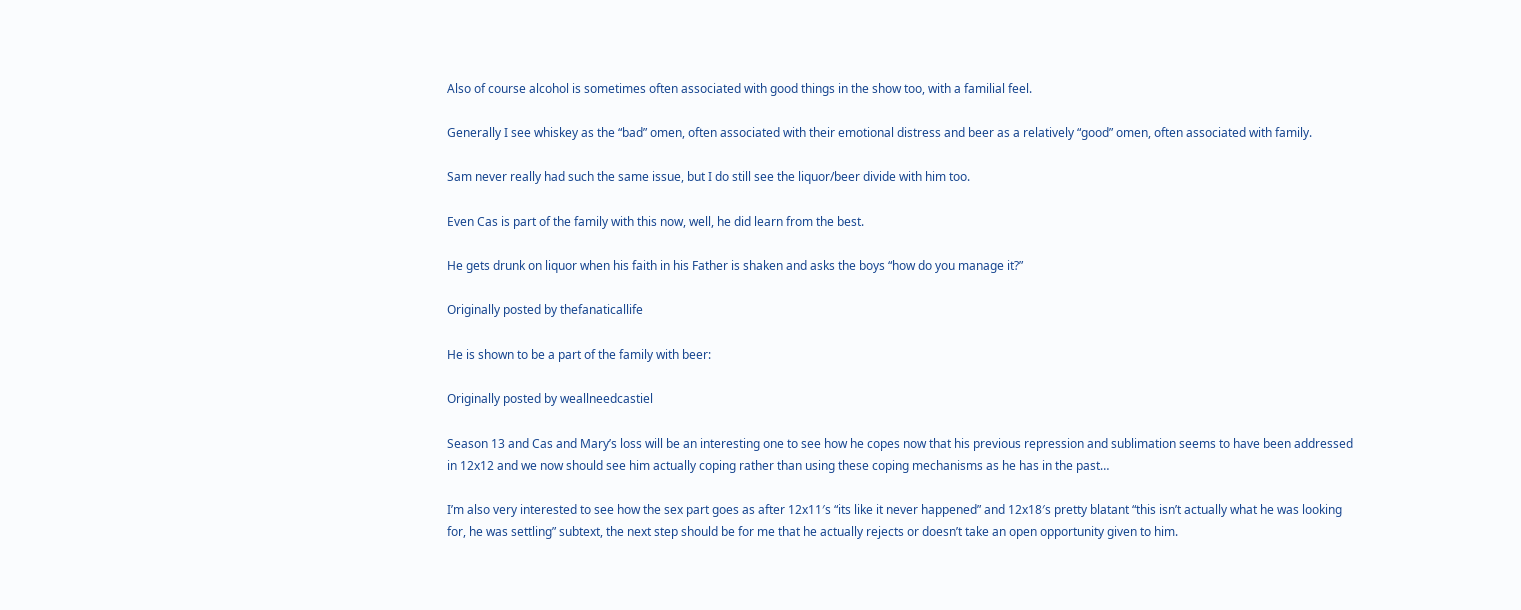Also of course alcohol is sometimes often associated with good things in the show too, with a familial feel.

Generally I see whiskey as the “bad” omen, often associated with their emotional distress and beer as a relatively “good” omen, often associated with family.

Sam never really had such the same issue, but I do still see the liquor/beer divide with him too.

Even Cas is part of the family with this now, well, he did learn from the best.

He gets drunk on liquor when his faith in his Father is shaken and asks the boys “how do you manage it?”

Originally posted by thefanaticallife

He is shown to be a part of the family with beer:

Originally posted by weallneedcastiel

Season 13 and Cas and Mary’s loss will be an interesting one to see how he copes now that his previous repression and sublimation seems to have been addressed in 12x12 and we now should see him actually coping rather than using these coping mechanisms as he has in the past…

I’m also very interested to see how the sex part goes as after 12x11′s “its like it never happened” and 12x18′s pretty blatant “this isn’t actually what he was looking for, he was settling” subtext, the next step should be for me that he actually rejects or doesn’t take an open opportunity given to him.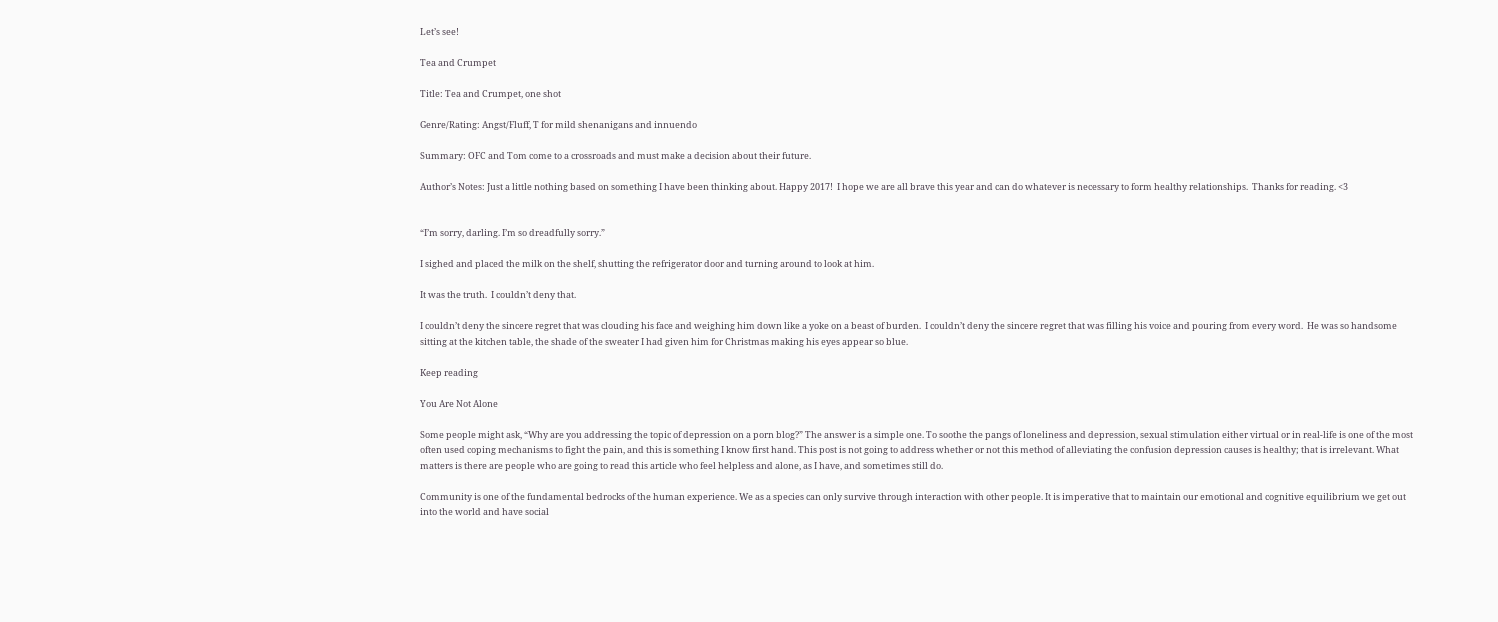Let’s see!

Tea and Crumpet

Title: Tea and Crumpet, one shot

Genre/Rating: Angst/Fluff, T for mild shenanigans and innuendo

Summary: OFC and Tom come to a crossroads and must make a decision about their future.

Author’s Notes: Just a little nothing based on something I have been thinking about. Happy 2017!  I hope we are all brave this year and can do whatever is necessary to form healthy relationships.  Thanks for reading. <3


“I’m sorry, darling. I’m so dreadfully sorry.”

I sighed and placed the milk on the shelf, shutting the refrigerator door and turning around to look at him.

It was the truth.  I couldn’t deny that.

I couldn’t deny the sincere regret that was clouding his face and weighing him down like a yoke on a beast of burden.  I couldn’t deny the sincere regret that was filling his voice and pouring from every word.  He was so handsome sitting at the kitchen table, the shade of the sweater I had given him for Christmas making his eyes appear so blue.

Keep reading

You Are Not Alone

Some people might ask, “Why are you addressing the topic of depression on a porn blog?” The answer is a simple one. To soothe the pangs of loneliness and depression, sexual stimulation either virtual or in real-life is one of the most often used coping mechanisms to fight the pain, and this is something I know first hand. This post is not going to address whether or not this method of alleviating the confusion depression causes is healthy; that is irrelevant. What matters is there are people who are going to read this article who feel helpless and alone, as I have, and sometimes still do.

Community is one of the fundamental bedrocks of the human experience. We as a species can only survive through interaction with other people. It is imperative that to maintain our emotional and cognitive equilibrium we get out into the world and have social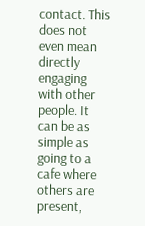contact. This does not even mean directly engaging with other people. It can be as simple as going to a cafe where others are present,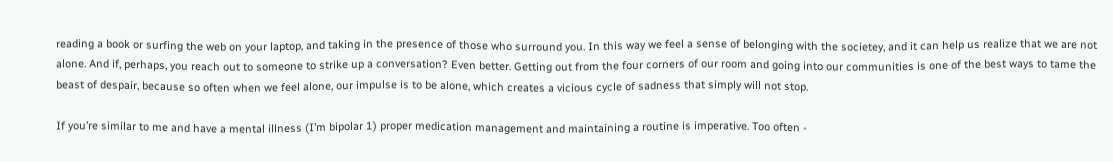reading a book or surfing the web on your laptop, and taking in the presence of those who surround you. In this way we feel a sense of belonging with the societey, and it can help us realize that we are not alone. And if, perhaps, you reach out to someone to strike up a conversation? Even better. Getting out from the four corners of our room and going into our communities is one of the best ways to tame the beast of despair, because so often when we feel alone, our impulse is to be alone, which creates a vicious cycle of sadness that simply will not stop.

If you’re similar to me and have a mental illness (I’m bipolar 1) proper medication management and maintaining a routine is imperative. Too often -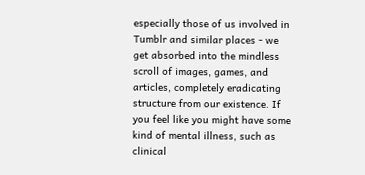especially those of us involved in Tumblr and similar places - we get absorbed into the mindless scroll of images, games, and articles, completely eradicating structure from our existence. If you feel like you might have some kind of mental illness, such as clinical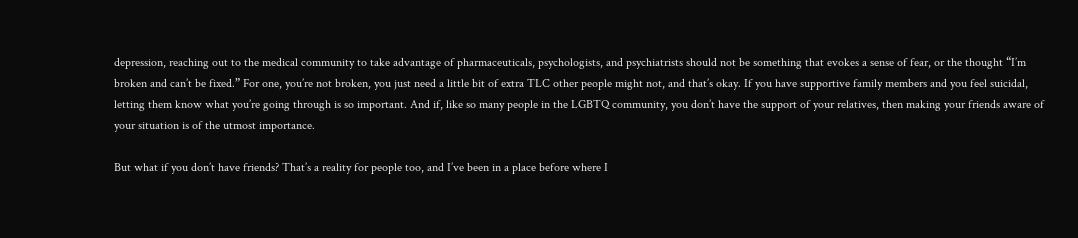depression, reaching out to the medical community to take advantage of pharmaceuticals, psychologists, and psychiatrists should not be something that evokes a sense of fear, or the thought “I’m broken and can’t be fixed.” For one, you’re not broken, you just need a little bit of extra TLC other people might not, and that’s okay. If you have supportive family members and you feel suicidal, letting them know what you’re going through is so important. And if, like so many people in the LGBTQ community, you don’t have the support of your relatives, then making your friends aware of your situation is of the utmost importance.

But what if you don’t have friends? That’s a reality for people too, and I’ve been in a place before where I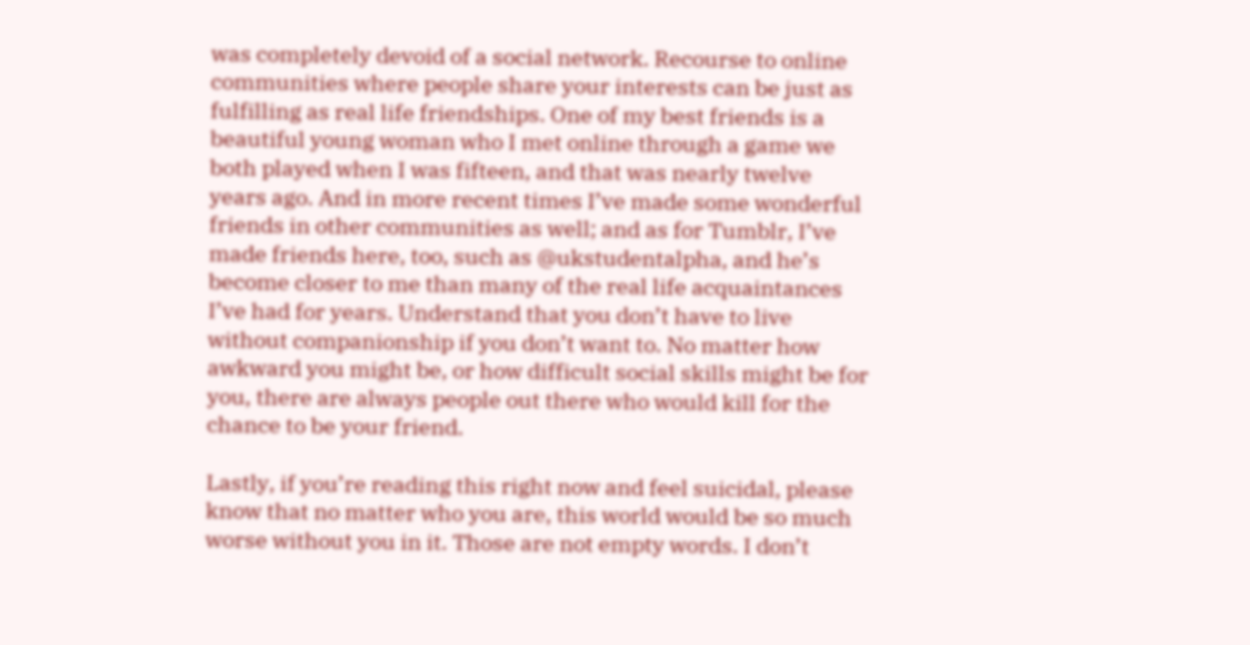was completely devoid of a social network. Recourse to online communities where people share your interests can be just as fulfilling as real life friendships. One of my best friends is a beautiful young woman who I met online through a game we both played when I was fifteen, and that was nearly twelve years ago. And in more recent times I’ve made some wonderful friends in other communities as well; and as for Tumblr, I’ve made friends here, too, such as @ukstudentalpha, and he’s become closer to me than many of the real life acquaintances I’ve had for years. Understand that you don’t have to live without companionship if you don’t want to. No matter how awkward you might be, or how difficult social skills might be for you, there are always people out there who would kill for the chance to be your friend.

Lastly, if you’re reading this right now and feel suicidal, please know that no matter who you are, this world would be so much worse without you in it. Those are not empty words. I don’t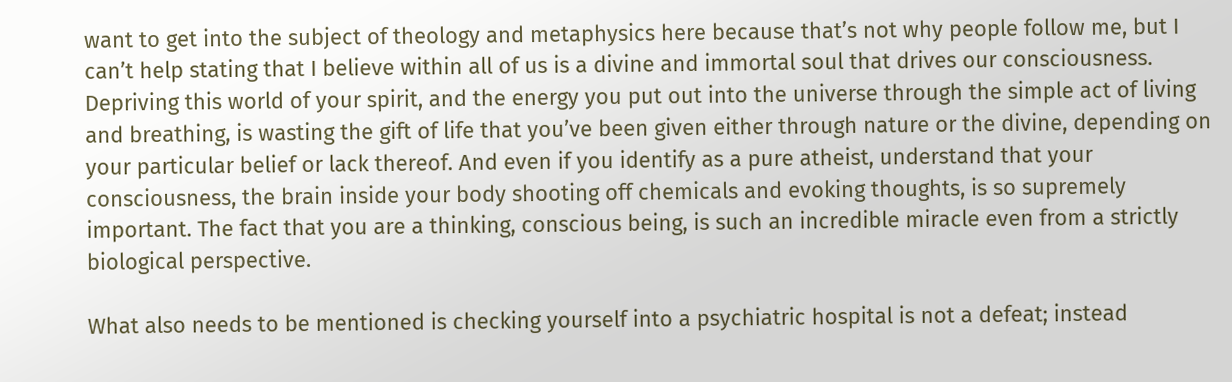want to get into the subject of theology and metaphysics here because that’s not why people follow me, but I can’t help stating that I believe within all of us is a divine and immortal soul that drives our consciousness. Depriving this world of your spirit, and the energy you put out into the universe through the simple act of living and breathing, is wasting the gift of life that you’ve been given either through nature or the divine, depending on your particular belief or lack thereof. And even if you identify as a pure atheist, understand that your consciousness, the brain inside your body shooting off chemicals and evoking thoughts, is so supremely important. The fact that you are a thinking, conscious being, is such an incredible miracle even from a strictly biological perspective.

What also needs to be mentioned is checking yourself into a psychiatric hospital is not a defeat; instead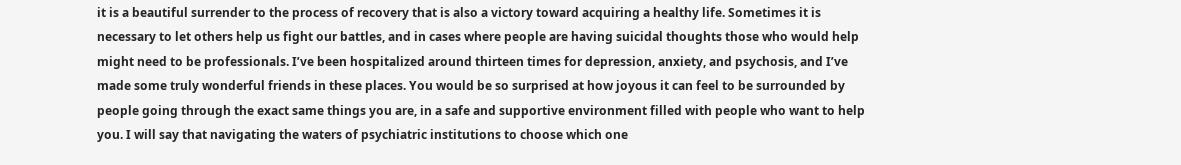it is a beautiful surrender to the process of recovery that is also a victory toward acquiring a healthy life. Sometimes it is necessary to let others help us fight our battles, and in cases where people are having suicidal thoughts those who would help might need to be professionals. I’ve been hospitalized around thirteen times for depression, anxiety, and psychosis, and I’ve made some truly wonderful friends in these places. You would be so surprised at how joyous it can feel to be surrounded by people going through the exact same things you are, in a safe and supportive environment filled with people who want to help you. I will say that navigating the waters of psychiatric institutions to choose which one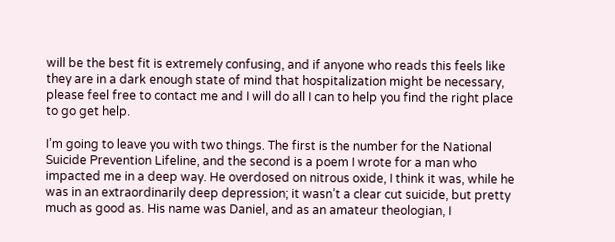will be the best fit is extremely confusing, and if anyone who reads this feels like they are in a dark enough state of mind that hospitalization might be necessary, please feel free to contact me and I will do all I can to help you find the right place to go get help.

I’m going to leave you with two things. The first is the number for the National Suicide Prevention Lifeline, and the second is a poem I wrote for a man who impacted me in a deep way. He overdosed on nitrous oxide, I think it was, while he was in an extraordinarily deep depression; it wasn’t a clear cut suicide, but pretty much as good as. His name was Daniel, and as an amateur theologian, I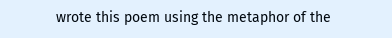wrote this poem using the metaphor of the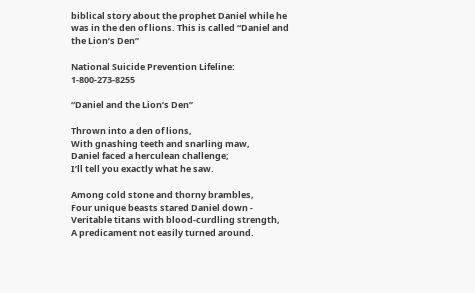biblical story about the prophet Daniel while he was in the den of lions. This is called “Daniel and the Lion’s Den”

National Suicide Prevention Lifeline: 1-800-273-8255

“Daniel and the Lion’s Den”

Thrown into a den of lions,
With gnashing teeth and snarling maw,
Daniel faced a herculean challenge;
I’ll tell you exactly what he saw.

Among cold stone and thorny brambles,
Four unique beasts stared Daniel down -
Veritable titans with blood-curdling strength,
A predicament not easily turned around.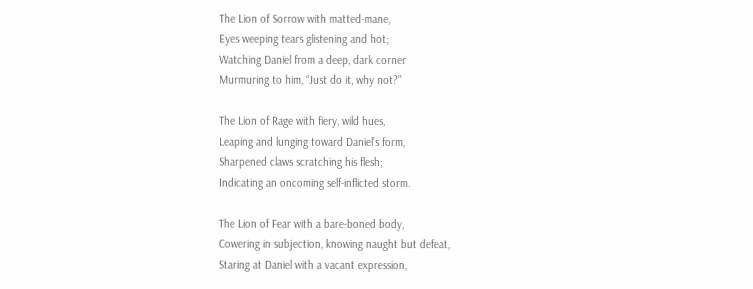The Lion of Sorrow with matted-mane,
Eyes weeping tears glistening and hot;
Watching Daniel from a deep, dark corner
Murmuring to him, “Just do it, why not?”

The Lion of Rage with fiery, wild hues,
Leaping and lunging toward Daniel’s form,
Sharpened claws scratching his flesh;
Indicating an oncoming self-inflicted storm.

The Lion of Fear with a bare-boned body,
Cowering in subjection, knowing naught but defeat,
Staring at Daniel with a vacant expression,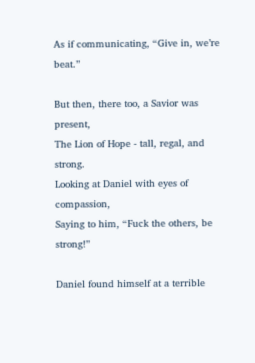As if communicating, “Give in, we’re beat.”

But then, there too, a Savior was present,
The Lion of Hope - tall, regal, and strong.
Looking at Daniel with eyes of compassion,
Saying to him, “Fuck the others, be strong!”

Daniel found himself at a terrible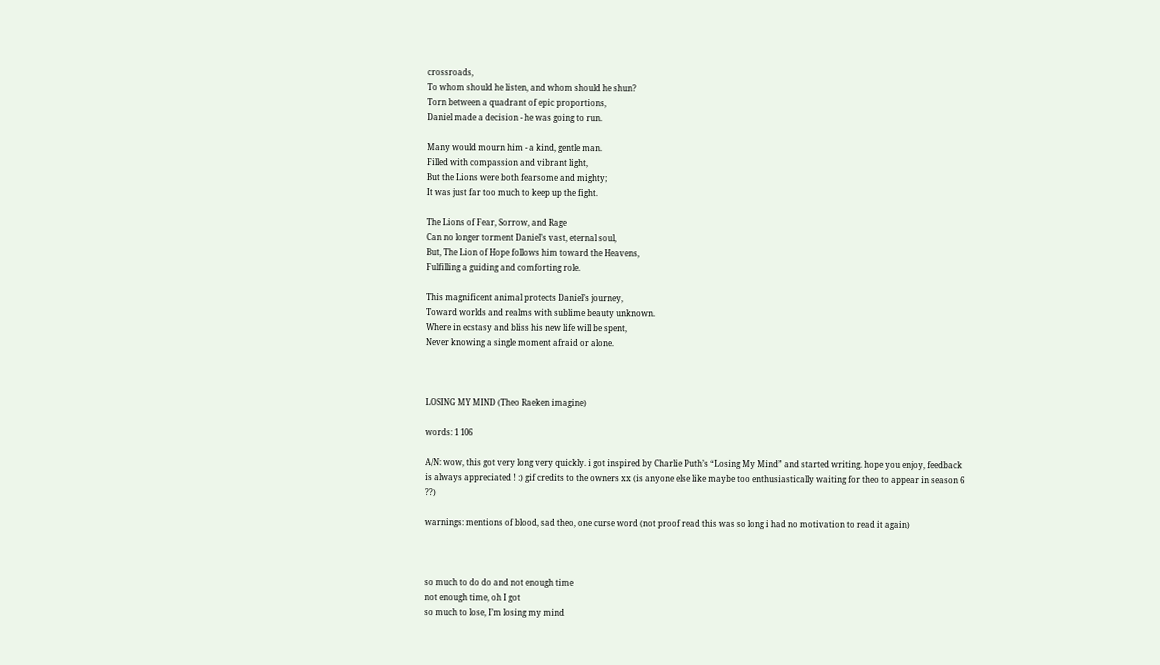crossroads,
To whom should he listen, and whom should he shun?
Torn between a quadrant of epic proportions,
Daniel made a decision - he was going to run.

Many would mourn him - a kind, gentle man.
Filled with compassion and vibrant light,
But the Lions were both fearsome and mighty;
It was just far too much to keep up the fight.

The Lions of Fear, Sorrow, and Rage
Can no longer torment Daniel’s vast, eternal soul,
But, The Lion of Hope follows him toward the Heavens,
Fulfilling a guiding and comforting role.

This magnificent animal protects Daniel’s journey,
Toward worlds and realms with sublime beauty unknown.
Where in ecstasy and bliss his new life will be spent,
Never knowing a single moment afraid or alone.



LOSING MY MIND (Theo Raeken imagine)

words: 1 106

A/N: wow, this got very long very quickly. i got inspired by Charlie Puth’s “Losing My Mind” and started writing. hope you enjoy, feedback is always appreciated ! :) gif credits to the owners xx (is anyone else like maybe too enthusiastically waiting for theo to appear in season 6 ??)

warnings: mentions of blood, sad theo, one curse word (not proof read this was so long i had no motivation to read it again)



so much to do do and not enough time
not enough time, oh I got
so much to lose, I’m losing my mind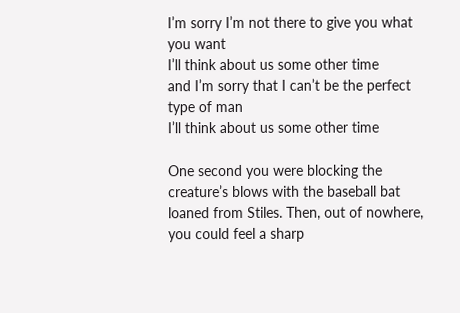I’m sorry I’m not there to give you what you want
I’ll think about us some other time
and I’m sorry that I can’t be the perfect type of man
I’ll think about us some other time

One second you were blocking the creature’s blows with the baseball bat loaned from Stiles. Then, out of nowhere, you could feel a sharp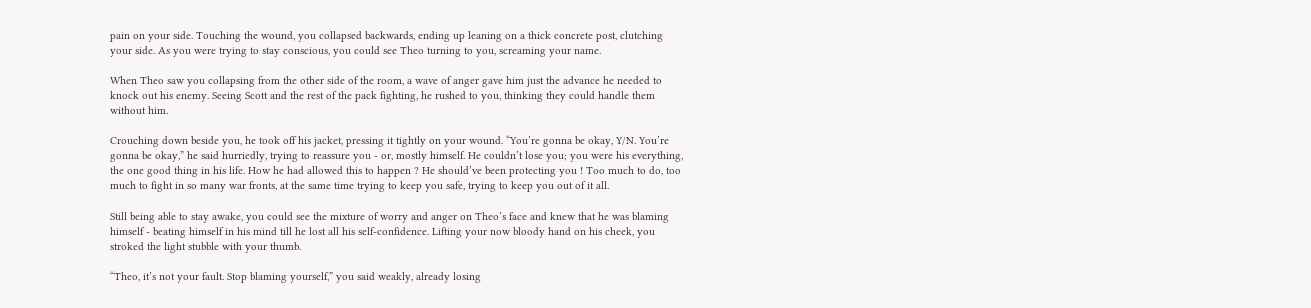pain on your side. Touching the wound, you collapsed backwards, ending up leaning on a thick concrete post, clutching your side. As you were trying to stay conscious, you could see Theo turning to you, screaming your name.

When Theo saw you collapsing from the other side of the room, a wave of anger gave him just the advance he needed to knock out his enemy. Seeing Scott and the rest of the pack fighting, he rushed to you, thinking they could handle them without him.

Crouching down beside you, he took off his jacket, pressing it tightly on your wound. “You’re gonna be okay, Y/N. You’re gonna be okay,” he said hurriedly, trying to reassure you - or, mostly himself. He couldn’t lose you; you were his everything, the one good thing in his life. How he had allowed this to happen ? He should’ve been protecting you ! Too much to do, too much to fight in so many war fronts, at the same time trying to keep you safe, trying to keep you out of it all.

Still being able to stay awake, you could see the mixture of worry and anger on Theo’s face and knew that he was blaming himself - beating himself in his mind till he lost all his self-confidence. Lifting your now bloody hand on his cheek, you stroked the light stubble with your thumb.

“Theo, it’s not your fault. Stop blaming yourself,” you said weakly, already losing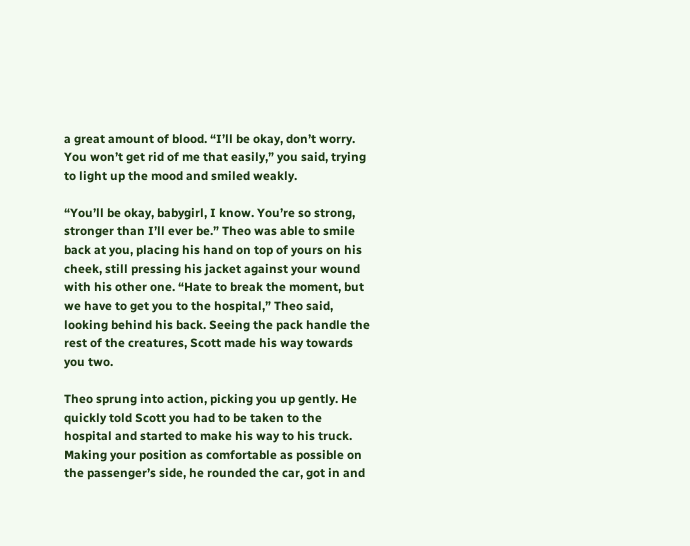a great amount of blood. “I’ll be okay, don’t worry. You won’t get rid of me that easily,” you said, trying to light up the mood and smiled weakly.

“You’ll be okay, babygirl, I know. You’re so strong, stronger than I’ll ever be.” Theo was able to smile back at you, placing his hand on top of yours on his cheek, still pressing his jacket against your wound with his other one. “Hate to break the moment, but we have to get you to the hospital,” Theo said, looking behind his back. Seeing the pack handle the rest of the creatures, Scott made his way towards you two.

Theo sprung into action, picking you up gently. He quickly told Scott you had to be taken to the hospital and started to make his way to his truck. Making your position as comfortable as possible on the passenger’s side, he rounded the car, got in and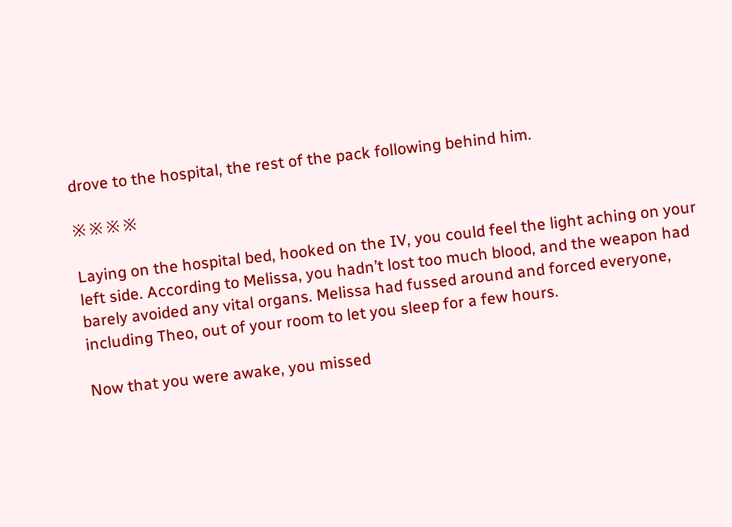drove to the hospital, the rest of the pack following behind him.

※ ※ ※ ※

Laying on the hospital bed, hooked on the IV, you could feel the light aching on your left side. According to Melissa, you hadn’t lost too much blood, and the weapon had barely avoided any vital organs. Melissa had fussed around and forced everyone, including Theo, out of your room to let you sleep for a few hours.

Now that you were awake, you missed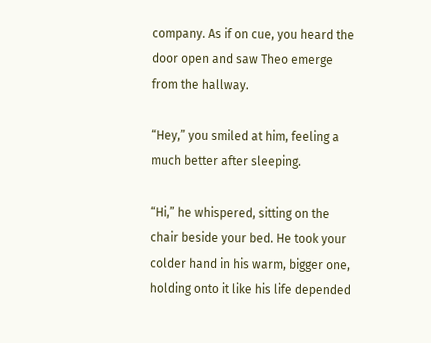company. As if on cue, you heard the door open and saw Theo emerge from the hallway.

“Hey,” you smiled at him, feeling a much better after sleeping.

“Hi,” he whispered, sitting on the chair beside your bed. He took your colder hand in his warm, bigger one, holding onto it like his life depended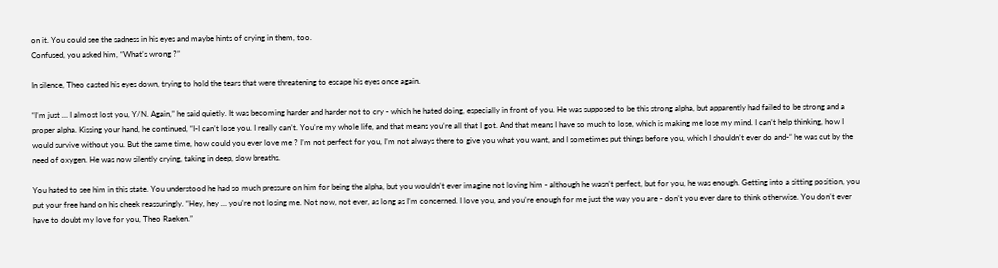on it. You could see the sadness in his eyes and maybe hints of crying in them, too.
Confused, you asked him, “What’s wrong ?”

In silence, Theo casted his eyes down, trying to hold the tears that were threatening to escape his eyes once again.

“I’m just … I almost lost you, Y/N. Again,” he said quietly. It was becoming harder and harder not to cry - which he hated doing, especially in front of you. He was supposed to be this strong alpha, but apparently had failed to be strong and a proper alpha. Kissing your hand, he continued, “I-I can’t lose you. I really can’t. You’re my whole life, and that means you’re all that I got. And that means I have so much to lose, which is making me lose my mind. I can’t help thinking, how I would survive without you. But the same time, how could you ever love me ? I’m not perfect for you, I’m not always there to give you what you want, and I sometimes put things before you, which I shouldn’t ever do and-“ he was cut by the need of oxygen. He was now silently crying, taking in deep, slow breaths.

You hated to see him in this state. You understood he had so much pressure on him for being the alpha, but you wouldn’t ever imagine not loving him - although he wasn’t perfect, but for you, he was enough. Getting into a sitting position, you put your free hand on his cheek reassuringly. “Hey, hey … you’re not losing me. Not now, not ever, as long as I’m concerned. I love you, and you’re enough for me just the way you are - don’t you ever dare to think otherwise. You don’t ever have to doubt my love for you, Theo Raeken.”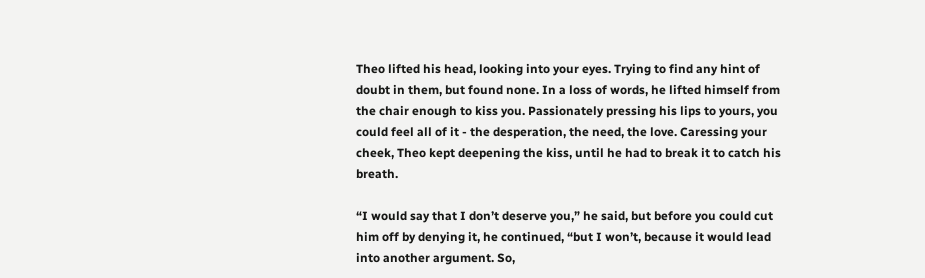Theo lifted his head, looking into your eyes. Trying to find any hint of doubt in them, but found none. In a loss of words, he lifted himself from the chair enough to kiss you. Passionately pressing his lips to yours, you could feel all of it - the desperation, the need, the love. Caressing your cheek, Theo kept deepening the kiss, until he had to break it to catch his breath.

“I would say that I don’t deserve you,” he said, but before you could cut him off by denying it, he continued, “but I won’t, because it would lead into another argument. So,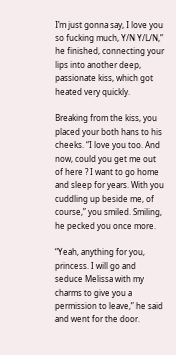I’m just gonna say, I love you so fucking much, Y/N Y/L/N,” he finished, connecting your lips into another deep, passionate kiss, which got heated very quickly.

Breaking from the kiss, you placed your both hans to his cheeks. “I love you too. And now, could you get me out of here ? I want to go home and sleep for years. With you cuddling up beside me, of course,” you smiled. Smiling, he pecked you once more.

“Yeah, anything for you, princess. I will go and seduce Melissa with my charms to give you a permission to leave,” he said and went for the door.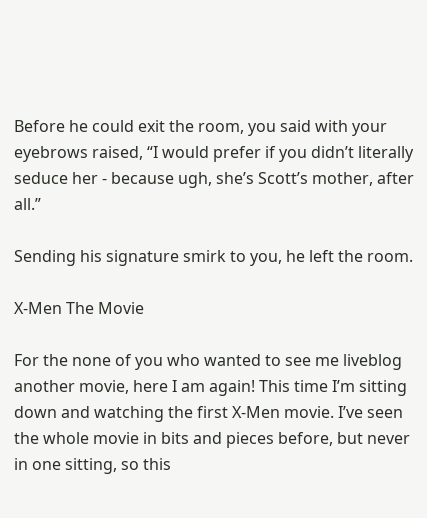Before he could exit the room, you said with your eyebrows raised, “I would prefer if you didn’t literally seduce her - because ugh, she’s Scott’s mother, after all.”

Sending his signature smirk to you, he left the room.

X-Men The Movie

For the none of you who wanted to see me liveblog another movie, here I am again! This time I’m sitting down and watching the first X-Men movie. I’ve seen the whole movie in bits and pieces before, but never in one sitting, so this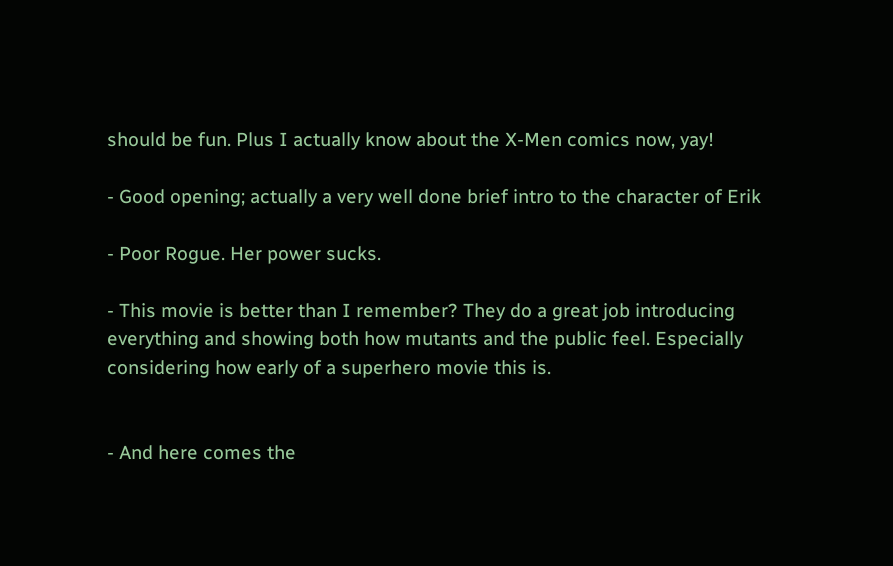should be fun. Plus I actually know about the X-Men comics now, yay!

- Good opening; actually a very well done brief intro to the character of Erik

- Poor Rogue. Her power sucks.

- This movie is better than I remember? They do a great job introducing everything and showing both how mutants and the public feel. Especially considering how early of a superhero movie this is.


- And here comes the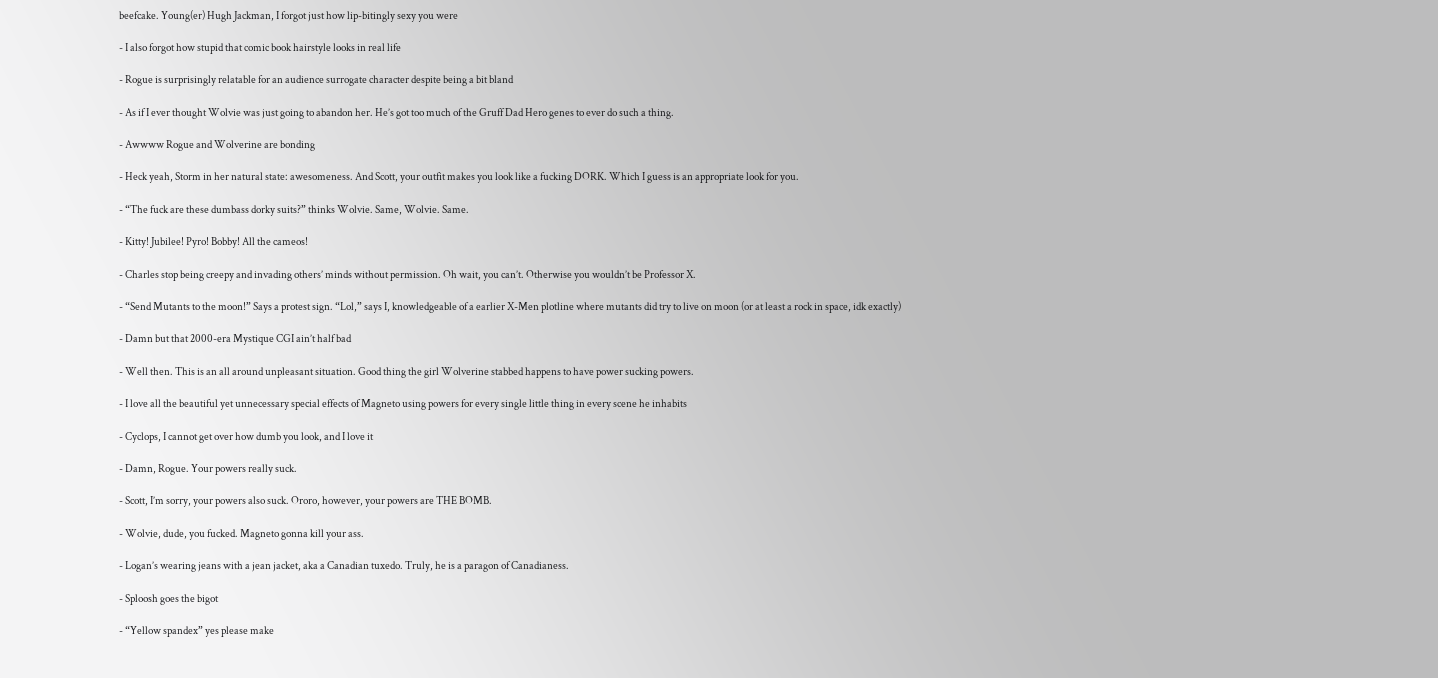beefcake. Young(er) Hugh Jackman, I forgot just how lip-bitingly sexy you were

- I also forgot how stupid that comic book hairstyle looks in real life

- Rogue is surprisingly relatable for an audience surrogate character despite being a bit bland

- As if I ever thought Wolvie was just going to abandon her. He’s got too much of the Gruff Dad Hero genes to ever do such a thing.

- Awwww Rogue and Wolverine are bonding

- Heck yeah, Storm in her natural state: awesomeness. And Scott, your outfit makes you look like a fucking DORK. Which I guess is an appropriate look for you.

- “The fuck are these dumbass dorky suits?” thinks Wolvie. Same, Wolvie. Same.

- Kitty! Jubilee! Pyro! Bobby! All the cameos!

- Charles stop being creepy and invading others’ minds without permission. Oh wait, you can’t. Otherwise you wouldn’t be Professor X.

- “Send Mutants to the moon!” Says a protest sign. “Lol,” says I, knowledgeable of a earlier X-Men plotline where mutants did try to live on moon (or at least a rock in space, idk exactly)

- Damn but that 2000-era Mystique CGI ain’t half bad

- Well then. This is an all around unpleasant situation. Good thing the girl Wolverine stabbed happens to have power sucking powers.

- I love all the beautiful yet unnecessary special effects of Magneto using powers for every single little thing in every scene he inhabits

- Cyclops, I cannot get over how dumb you look, and I love it

- Damn, Rogue. Your powers really suck.

- Scott, I’m sorry, your powers also suck. Ororo, however, your powers are THE BOMB.

- Wolvie, dude, you fucked. Magneto gonna kill your ass.

- Logan’s wearing jeans with a jean jacket, aka a Canadian tuxedo. Truly, he is a paragon of Canadianess.

- Sploosh goes the bigot

- “Yellow spandex” yes please make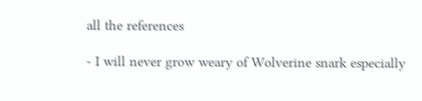all the references

- I will never grow weary of Wolverine snark especially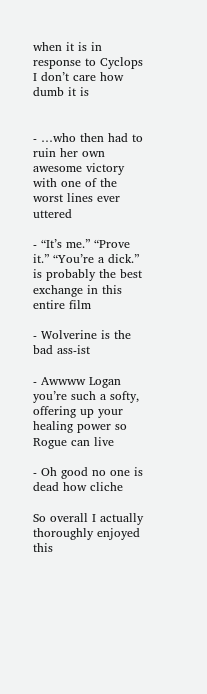when it is in response to Cyclops I don’t care how dumb it is


- …who then had to ruin her own awesome victory with one of the worst lines ever uttered

- “It’s me.” “Prove it.” “You’re a dick.” is probably the best exchange in this entire film

- Wolverine is the bad ass-ist

- Awwww Logan you’re such a softy, offering up your healing power so Rogue can live

- Oh good no one is dead how cliche

So overall I actually thoroughly enjoyed this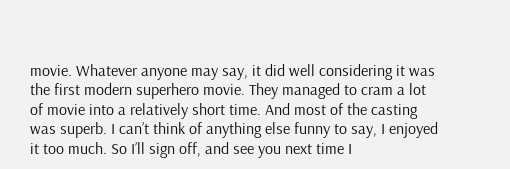movie. Whatever anyone may say, it did well considering it was the first modern superhero movie. They managed to cram a lot of movie into a relatively short time. And most of the casting was superb. I can’t think of anything else funny to say, I enjoyed it too much. So I’ll sign off, and see you next time I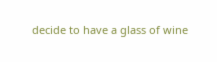decide to have a glass of wine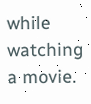while watching a movie.